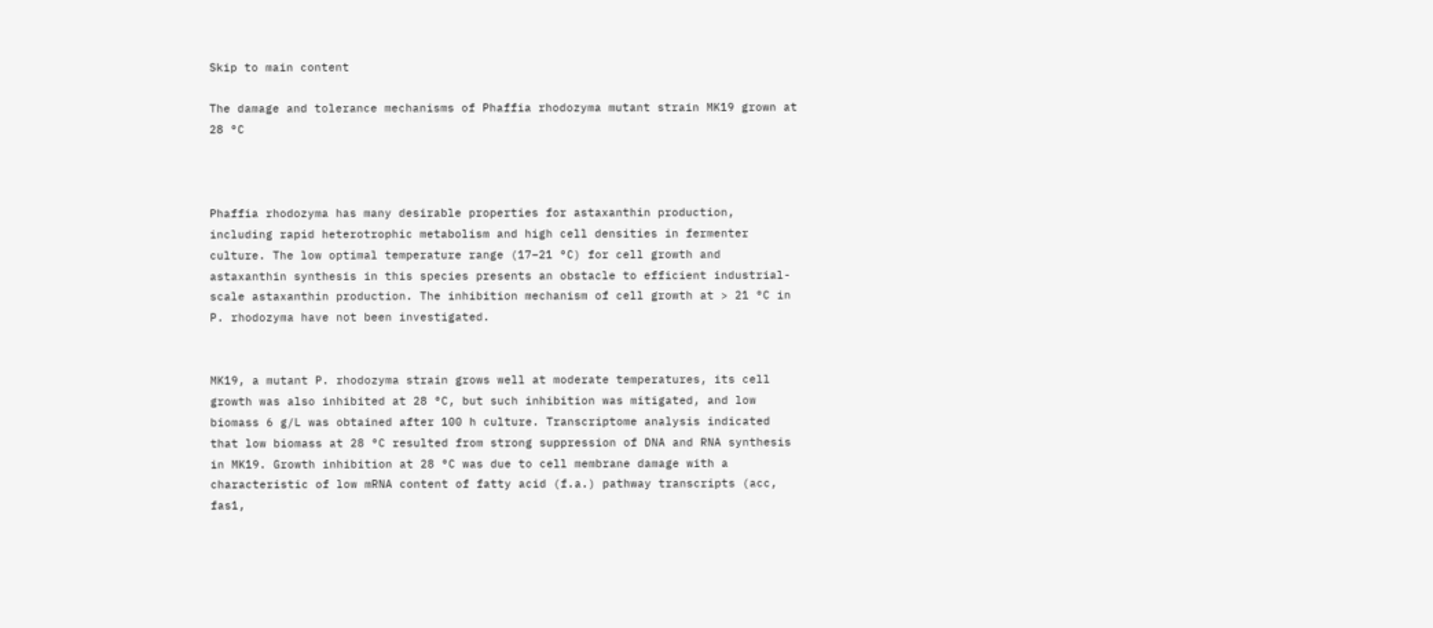Skip to main content

The damage and tolerance mechanisms of Phaffia rhodozyma mutant strain MK19 grown at 28 °C



Phaffia rhodozyma has many desirable properties for astaxanthin production, including rapid heterotrophic metabolism and high cell densities in fermenter culture. The low optimal temperature range (17–21 °C) for cell growth and astaxanthin synthesis in this species presents an obstacle to efficient industrial-scale astaxanthin production. The inhibition mechanism of cell growth at > 21 °C in P. rhodozyma have not been investigated.


MK19, a mutant P. rhodozyma strain grows well at moderate temperatures, its cell growth was also inhibited at 28 °C, but such inhibition was mitigated, and low biomass 6 g/L was obtained after 100 h culture. Transcriptome analysis indicated that low biomass at 28 °C resulted from strong suppression of DNA and RNA synthesis in MK19. Growth inhibition at 28 °C was due to cell membrane damage with a characteristic of low mRNA content of fatty acid (f.a.) pathway transcripts (acc, fas1,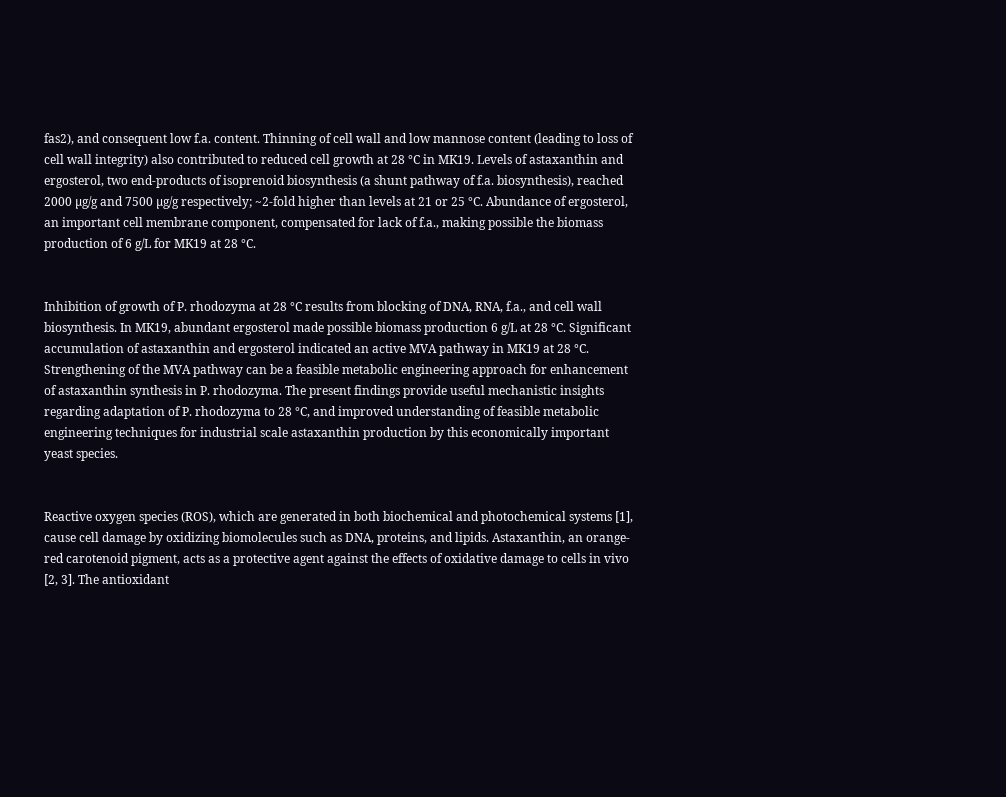fas2), and consequent low f.a. content. Thinning of cell wall and low mannose content (leading to loss of cell wall integrity) also contributed to reduced cell growth at 28 °C in MK19. Levels of astaxanthin and ergosterol, two end-products of isoprenoid biosynthesis (a shunt pathway of f.a. biosynthesis), reached 2000 µg/g and 7500 µg/g respectively; ~2-fold higher than levels at 21 or 25 °C. Abundance of ergosterol, an important cell membrane component, compensated for lack of f.a., making possible the biomass production of 6 g/L for MK19 at 28 °C.


Inhibition of growth of P. rhodozyma at 28 °C results from blocking of DNA, RNA, f.a., and cell wall biosynthesis. In MK19, abundant ergosterol made possible biomass production 6 g/L at 28 °C. Significant accumulation of astaxanthin and ergosterol indicated an active MVA pathway in MK19 at 28 °C. Strengthening of the MVA pathway can be a feasible metabolic engineering approach for enhancement of astaxanthin synthesis in P. rhodozyma. The present findings provide useful mechanistic insights regarding adaptation of P. rhodozyma to 28 °C, and improved understanding of feasible metabolic engineering techniques for industrial scale astaxanthin production by this economically important yeast species.


Reactive oxygen species (ROS), which are generated in both biochemical and photochemical systems [1], cause cell damage by oxidizing biomolecules such as DNA, proteins, and lipids. Astaxanthin, an orange-red carotenoid pigment, acts as a protective agent against the effects of oxidative damage to cells in vivo [2, 3]. The antioxidant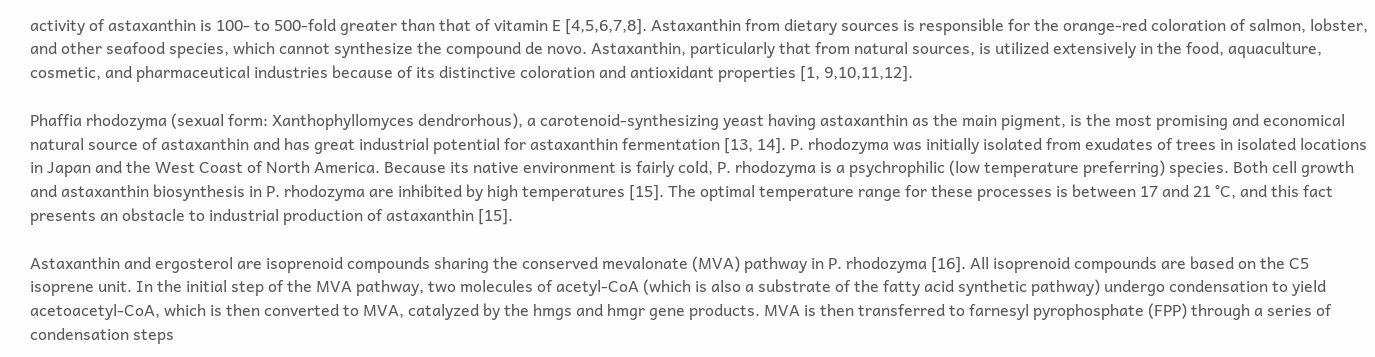activity of astaxanthin is 100- to 500-fold greater than that of vitamin E [4,5,6,7,8]. Astaxanthin from dietary sources is responsible for the orange-red coloration of salmon, lobster, and other seafood species, which cannot synthesize the compound de novo. Astaxanthin, particularly that from natural sources, is utilized extensively in the food, aquaculture, cosmetic, and pharmaceutical industries because of its distinctive coloration and antioxidant properties [1, 9,10,11,12].

Phaffia rhodozyma (sexual form: Xanthophyllomyces dendrorhous), a carotenoid-synthesizing yeast having astaxanthin as the main pigment, is the most promising and economical natural source of astaxanthin and has great industrial potential for astaxanthin fermentation [13, 14]. P. rhodozyma was initially isolated from exudates of trees in isolated locations in Japan and the West Coast of North America. Because its native environment is fairly cold, P. rhodozyma is a psychrophilic (low temperature preferring) species. Both cell growth and astaxanthin biosynthesis in P. rhodozyma are inhibited by high temperatures [15]. The optimal temperature range for these processes is between 17 and 21 °C, and this fact presents an obstacle to industrial production of astaxanthin [15].

Astaxanthin and ergosterol are isoprenoid compounds sharing the conserved mevalonate (MVA) pathway in P. rhodozyma [16]. All isoprenoid compounds are based on the C5 isoprene unit. In the initial step of the MVA pathway, two molecules of acetyl-CoA (which is also a substrate of the fatty acid synthetic pathway) undergo condensation to yield acetoacetyl-CoA, which is then converted to MVA, catalyzed by the hmgs and hmgr gene products. MVA is then transferred to farnesyl pyrophosphate (FPP) through a series of condensation steps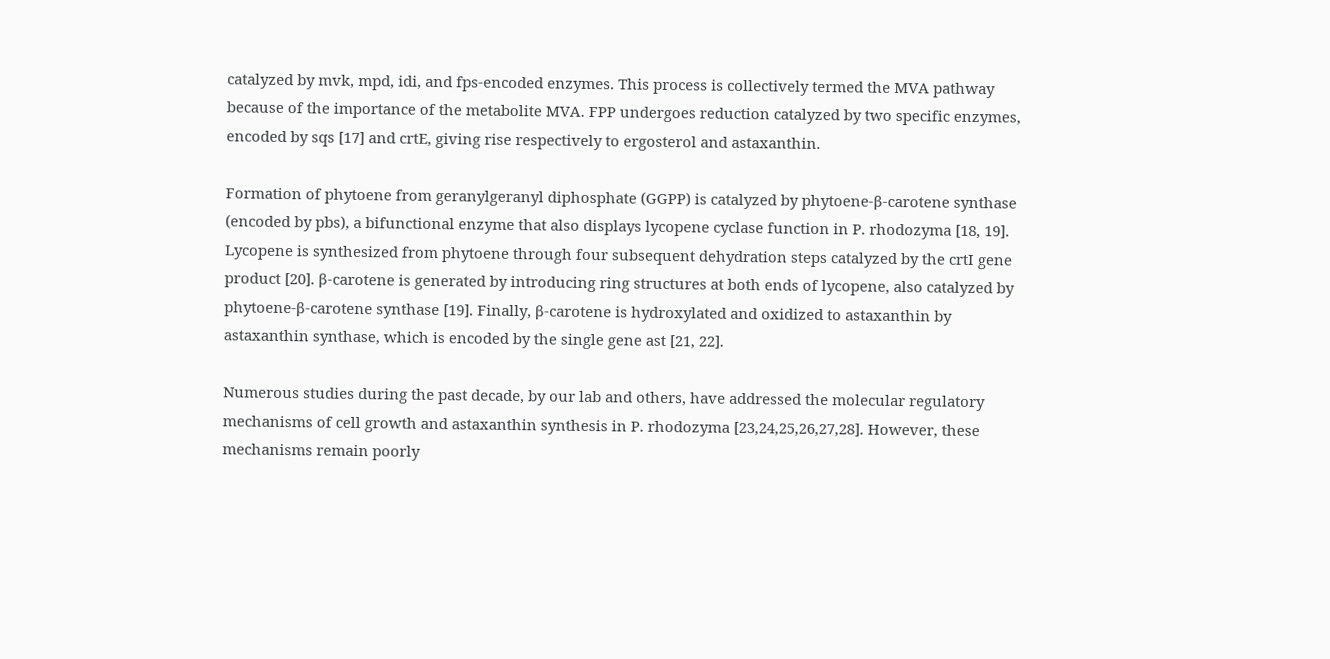catalyzed by mvk, mpd, idi, and fps-encoded enzymes. This process is collectively termed the MVA pathway because of the importance of the metabolite MVA. FPP undergoes reduction catalyzed by two specific enzymes, encoded by sqs [17] and crtE, giving rise respectively to ergosterol and astaxanthin.

Formation of phytoene from geranylgeranyl diphosphate (GGPP) is catalyzed by phytoene-β-carotene synthase (encoded by pbs), a bifunctional enzyme that also displays lycopene cyclase function in P. rhodozyma [18, 19]. Lycopene is synthesized from phytoene through four subsequent dehydration steps catalyzed by the crtI gene product [20]. β-carotene is generated by introducing ring structures at both ends of lycopene, also catalyzed by phytoene-β-carotene synthase [19]. Finally, β-carotene is hydroxylated and oxidized to astaxanthin by astaxanthin synthase, which is encoded by the single gene ast [21, 22].

Numerous studies during the past decade, by our lab and others, have addressed the molecular regulatory mechanisms of cell growth and astaxanthin synthesis in P. rhodozyma [23,24,25,26,27,28]. However, these mechanisms remain poorly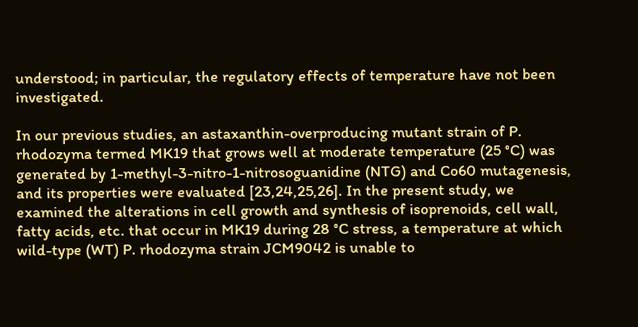understood; in particular, the regulatory effects of temperature have not been investigated.

In our previous studies, an astaxanthin-overproducing mutant strain of P. rhodozyma termed MK19 that grows well at moderate temperature (25 °C) was generated by 1-methyl-3-nitro-1-nitrosoguanidine (NTG) and Co60 mutagenesis, and its properties were evaluated [23,24,25,26]. In the present study, we examined the alterations in cell growth and synthesis of isoprenoids, cell wall, fatty acids, etc. that occur in MK19 during 28 °C stress, a temperature at which wild-type (WT) P. rhodozyma strain JCM9042 is unable to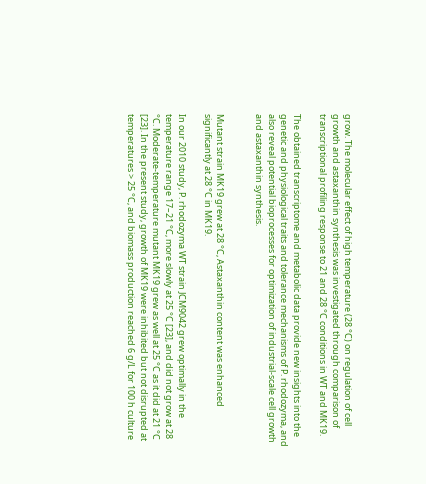grow. The molecular effect of high temperature (28 °C) on regulation of cell growth and astaxanthin synthesis was investigated through comparison of transcriptional profiling response to 21 and 28 °C conditions in WT and MK19.

The obtained transcriptome and metabolic data provide new insights into the genetic and physiological traits and tolerance mechanisms of P. rhodozyma, and also reveal potential bioprocesses for optimization of industrial-scale cell growth and astaxanthin synthesis.


Mutant strain MK19 grew at 28 °C, Astaxanthin content was enhanced significantly at 28 °C in MK19.

In our 2010 study, P. rhodozyma WT strain JCM9042 grew optimally in the temperature range 17–21 °C, more slowly at 25 °C [23], and did not grow at 28 °C. Moderate-temperature mutant MK19 grew as well at 25 °C as it did at 21 °C [23]. In the present study, growth of MK19 were inhibited but not disrupted at temperatures > 25 °C, and biomass production reached 6 g/L for 100 h culture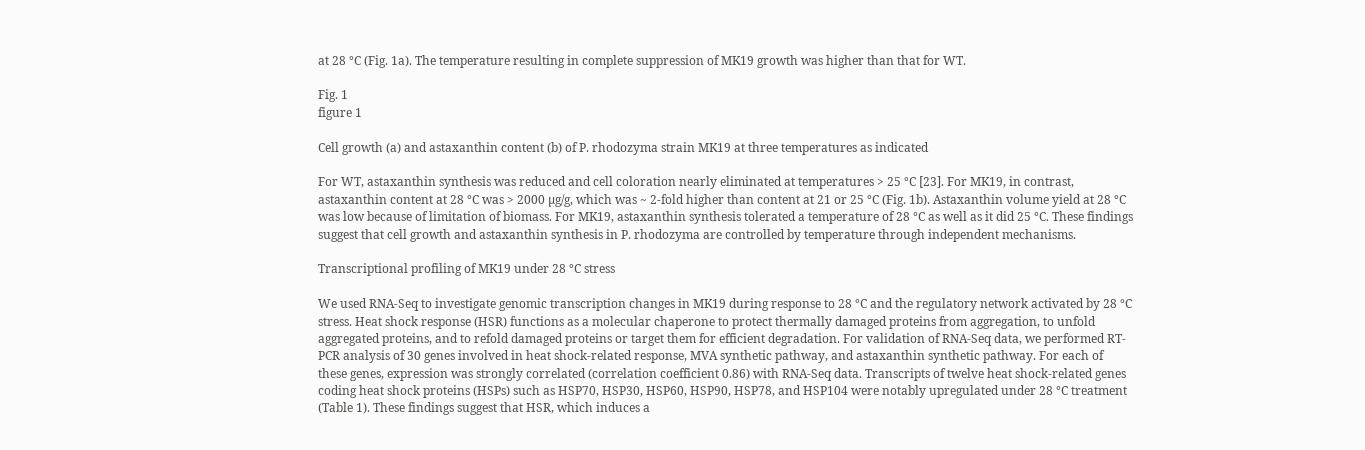at 28 °C (Fig. 1a). The temperature resulting in complete suppression of MK19 growth was higher than that for WT.

Fig. 1
figure 1

Cell growth (a) and astaxanthin content (b) of P. rhodozyma strain MK19 at three temperatures as indicated

For WT, astaxanthin synthesis was reduced and cell coloration nearly eliminated at temperatures > 25 °C [23]. For MK19, in contrast, astaxanthin content at 28 °C was > 2000 µg/g, which was ~ 2-fold higher than content at 21 or 25 °C (Fig. 1b). Astaxanthin volume yield at 28 °C was low because of limitation of biomass. For MK19, astaxanthin synthesis tolerated a temperature of 28 °C as well as it did 25 °C. These findings suggest that cell growth and astaxanthin synthesis in P. rhodozyma are controlled by temperature through independent mechanisms.

Transcriptional profiling of MK19 under 28 °C stress

We used RNA-Seq to investigate genomic transcription changes in MK19 during response to 28 °C and the regulatory network activated by 28 °C stress. Heat shock response (HSR) functions as a molecular chaperone to protect thermally damaged proteins from aggregation, to unfold aggregated proteins, and to refold damaged proteins or target them for efficient degradation. For validation of RNA-Seq data, we performed RT-PCR analysis of 30 genes involved in heat shock-related response, MVA synthetic pathway, and astaxanthin synthetic pathway. For each of these genes, expression was strongly correlated (correlation coefficient 0.86) with RNA-Seq data. Transcripts of twelve heat shock-related genes coding heat shock proteins (HSPs) such as HSP70, HSP30, HSP60, HSP90, HSP78, and HSP104 were notably upregulated under 28 °C treatment (Table 1). These findings suggest that HSR, which induces a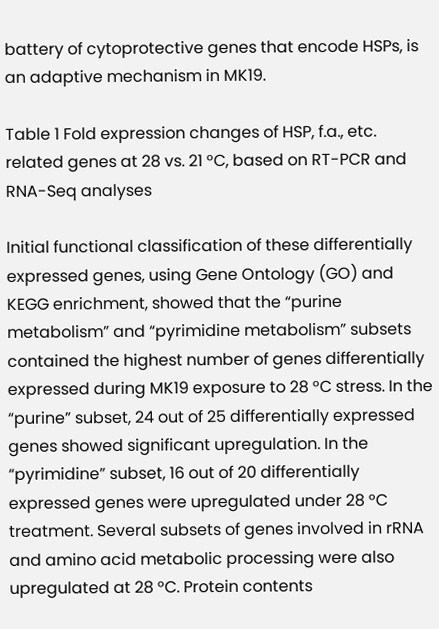battery of cytoprotective genes that encode HSPs, is an adaptive mechanism in MK19.

Table 1 Fold expression changes of HSP, f.a., etc. related genes at 28 vs. 21 °C, based on RT-PCR and RNA-Seq analyses

Initial functional classification of these differentially expressed genes, using Gene Ontology (GO) and KEGG enrichment, showed that the “purine metabolism” and “pyrimidine metabolism” subsets contained the highest number of genes differentially expressed during MK19 exposure to 28 °C stress. In the “purine” subset, 24 out of 25 differentially expressed genes showed significant upregulation. In the “pyrimidine” subset, 16 out of 20 differentially expressed genes were upregulated under 28 °C treatment. Several subsets of genes involved in rRNA and amino acid metabolic processing were also upregulated at 28 °C. Protein contents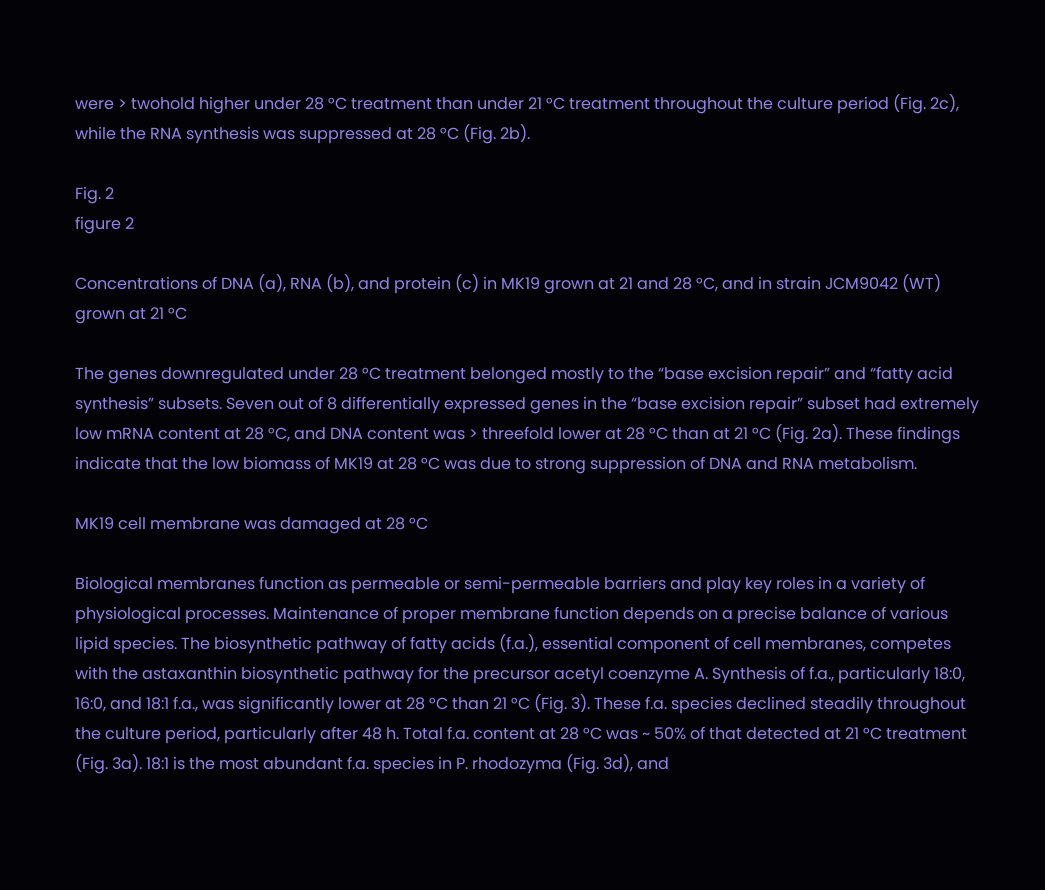were > twohold higher under 28 °C treatment than under 21 °C treatment throughout the culture period (Fig. 2c), while the RNA synthesis was suppressed at 28 °C (Fig. 2b).

Fig. 2
figure 2

Concentrations of DNA (a), RNA (b), and protein (c) in MK19 grown at 21 and 28 °C, and in strain JCM9042 (WT) grown at 21 °C

The genes downregulated under 28 °C treatment belonged mostly to the “base excision repair” and “fatty acid synthesis” subsets. Seven out of 8 differentially expressed genes in the “base excision repair” subset had extremely low mRNA content at 28 °C, and DNA content was > threefold lower at 28 °C than at 21 °C (Fig. 2a). These findings indicate that the low biomass of MK19 at 28 °C was due to strong suppression of DNA and RNA metabolism.

MK19 cell membrane was damaged at 28 °C

Biological membranes function as permeable or semi-permeable barriers and play key roles in a variety of physiological processes. Maintenance of proper membrane function depends on a precise balance of various lipid species. The biosynthetic pathway of fatty acids (f.a.), essential component of cell membranes, competes with the astaxanthin biosynthetic pathway for the precursor acetyl coenzyme A. Synthesis of f.a., particularly 18:0, 16:0, and 18:1 f.a., was significantly lower at 28 °C than 21 °C (Fig. 3). These f.a. species declined steadily throughout the culture period, particularly after 48 h. Total f.a. content at 28 °C was ~ 50% of that detected at 21 °C treatment (Fig. 3a). 18:1 is the most abundant f.a. species in P. rhodozyma (Fig. 3d), and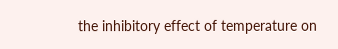the inhibitory effect of temperature on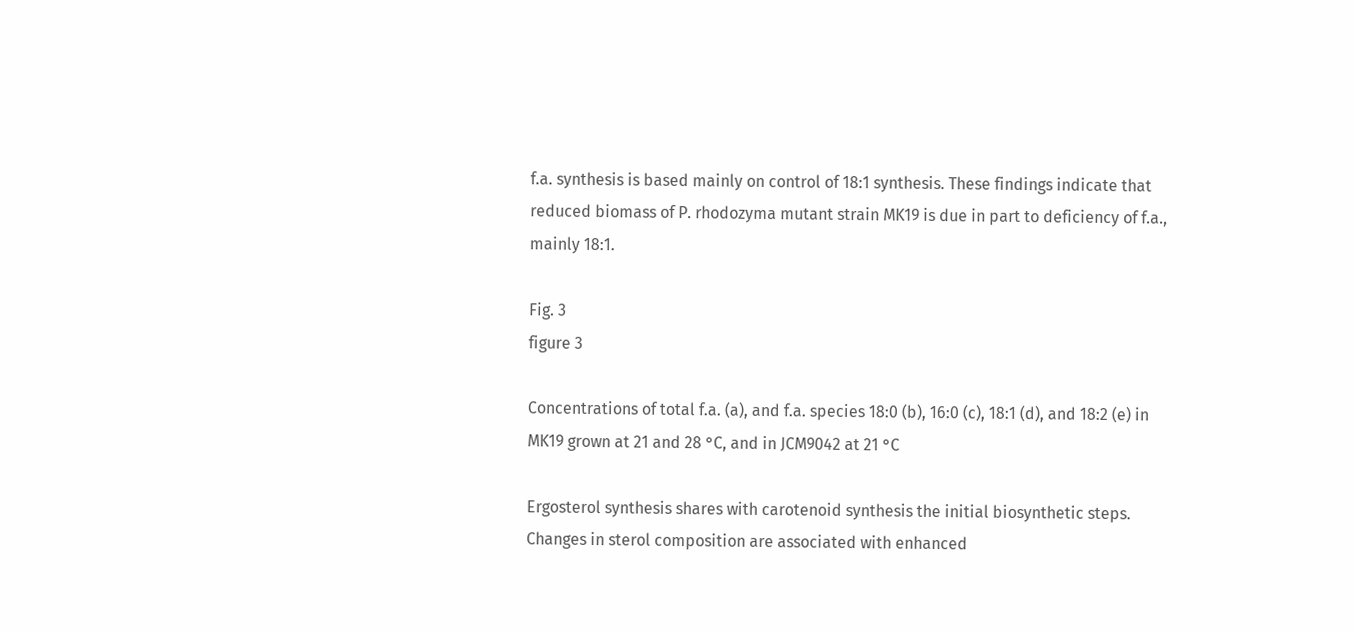f.a. synthesis is based mainly on control of 18:1 synthesis. These findings indicate that reduced biomass of P. rhodozyma mutant strain MK19 is due in part to deficiency of f.a., mainly 18:1.

Fig. 3
figure 3

Concentrations of total f.a. (a), and f.a. species 18:0 (b), 16:0 (c), 18:1 (d), and 18:2 (e) in MK19 grown at 21 and 28 °C, and in JCM9042 at 21 °C

Ergosterol synthesis shares with carotenoid synthesis the initial biosynthetic steps. Changes in sterol composition are associated with enhanced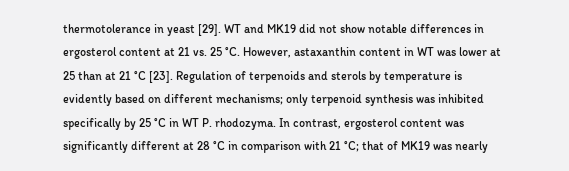thermotolerance in yeast [29]. WT and MK19 did not show notable differences in ergosterol content at 21 vs. 25 °C. However, astaxanthin content in WT was lower at 25 than at 21 °C [23]. Regulation of terpenoids and sterols by temperature is evidently based on different mechanisms; only terpenoid synthesis was inhibited specifically by 25 °C in WT P. rhodozyma. In contrast, ergosterol content was significantly different at 28 °C in comparison with 21 °C; that of MK19 was nearly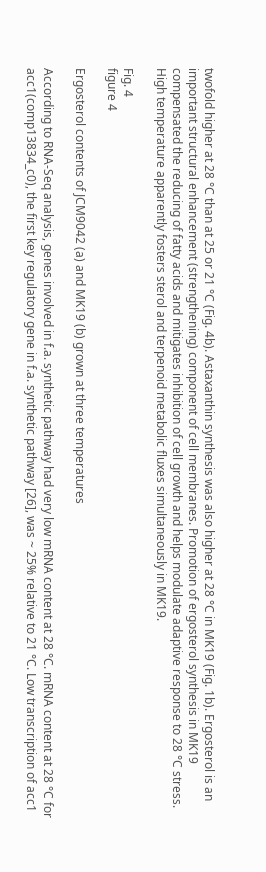twofold higher at 28 °C than at 25 or 21 °C (Fig. 4b). Astaxanthin synthesis was also higher at 28 °C in MK19 (Fig. 1b). Ergosterol is an important structural enhancement (strengthening) component of cell membranes. Promotion of ergosterol synthesis in MK19 compensated the reducing of fatty acids and mitigates inhibition of cell growth and helps modulate adaptive response to 28 °C stress. High temperature apparently fosters sterol and terpenoid metabolic fluxes simultaneously in MK19.

Fig. 4
figure 4

Ergosterol contents of JCM9042 (a) and MK19 (b) grown at three temperatures

According to RNA-Seq analysis, genes involved in f.a. synthetic pathway had very low mRNA content at 28 °C. mRNA content at 28 °C for acc1(comp13834_c0), the first key regulatory gene in f.a. synthetic pathway [26], was ~ 25% relative to 21 °C. Low transcription of acc1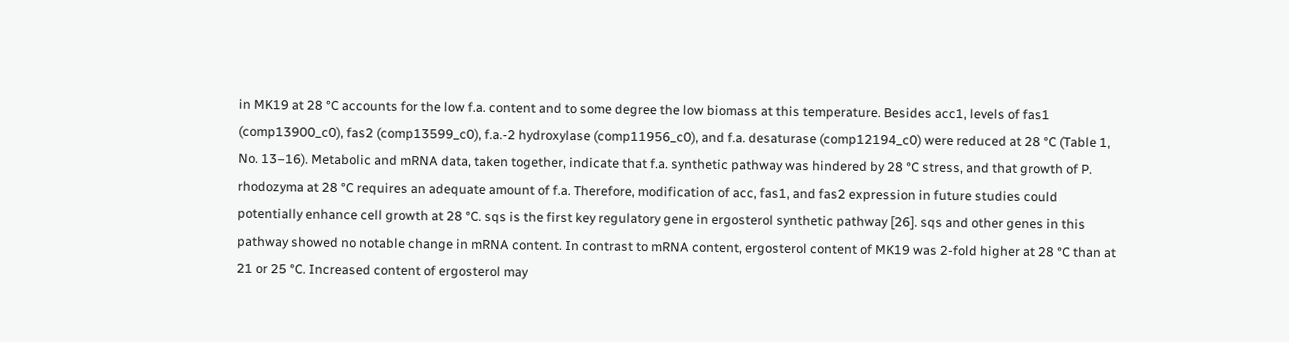in MK19 at 28 °C accounts for the low f.a. content and to some degree the low biomass at this temperature. Besides acc1, levels of fas1 (comp13900_c0), fas2 (comp13599_c0), f.a.-2 hydroxylase (comp11956_c0), and f.a. desaturase (comp12194_c0) were reduced at 28 °C (Table 1, No. 13–16). Metabolic and mRNA data, taken together, indicate that f.a. synthetic pathway was hindered by 28 °C stress, and that growth of P. rhodozyma at 28 °C requires an adequate amount of f.a. Therefore, modification of acc, fas1, and fas2 expression in future studies could potentially enhance cell growth at 28 °C. sqs is the first key regulatory gene in ergosterol synthetic pathway [26]. sqs and other genes in this pathway showed no notable change in mRNA content. In contrast to mRNA content, ergosterol content of MK19 was 2-fold higher at 28 °C than at 21 or 25 °C. Increased content of ergosterol may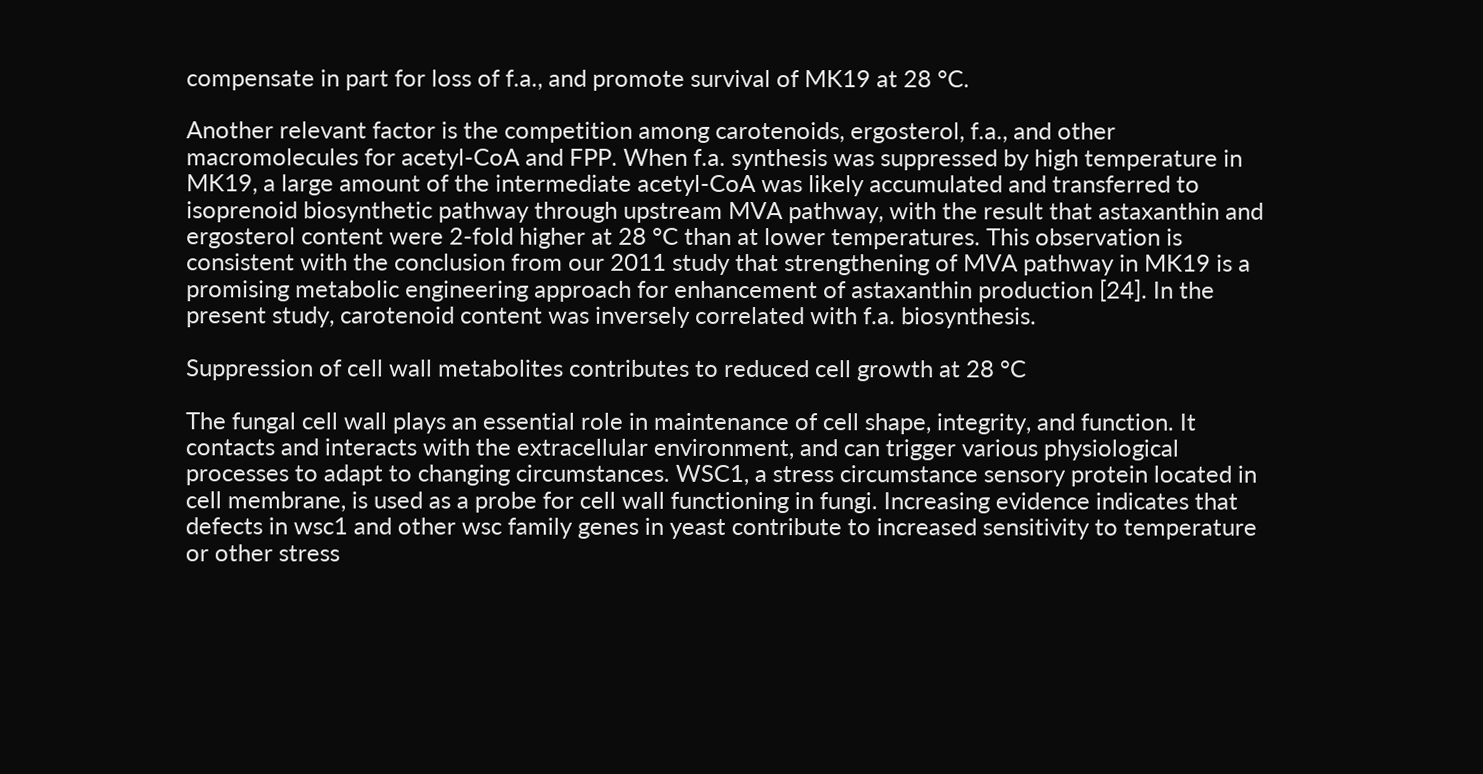compensate in part for loss of f.a., and promote survival of MK19 at 28 °C.

Another relevant factor is the competition among carotenoids, ergosterol, f.a., and other macromolecules for acetyl-CoA and FPP. When f.a. synthesis was suppressed by high temperature in MK19, a large amount of the intermediate acetyl-CoA was likely accumulated and transferred to isoprenoid biosynthetic pathway through upstream MVA pathway, with the result that astaxanthin and ergosterol content were 2-fold higher at 28 °C than at lower temperatures. This observation is consistent with the conclusion from our 2011 study that strengthening of MVA pathway in MK19 is a promising metabolic engineering approach for enhancement of astaxanthin production [24]. In the present study, carotenoid content was inversely correlated with f.a. biosynthesis.

Suppression of cell wall metabolites contributes to reduced cell growth at 28 °C

The fungal cell wall plays an essential role in maintenance of cell shape, integrity, and function. It contacts and interacts with the extracellular environment, and can trigger various physiological processes to adapt to changing circumstances. WSC1, a stress circumstance sensory protein located in cell membrane, is used as a probe for cell wall functioning in fungi. Increasing evidence indicates that defects in wsc1 and other wsc family genes in yeast contribute to increased sensitivity to temperature or other stress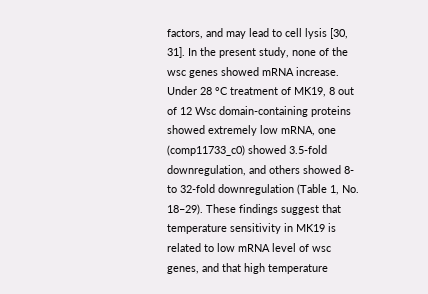factors, and may lead to cell lysis [30, 31]. In the present study, none of the wsc genes showed mRNA increase. Under 28 °C treatment of MK19, 8 out of 12 Wsc domain-containing proteins showed extremely low mRNA, one (comp11733_c0) showed 3.5-fold downregulation, and others showed 8- to 32-fold downregulation (Table 1, No. 18–29). These findings suggest that temperature sensitivity in MK19 is related to low mRNA level of wsc genes, and that high temperature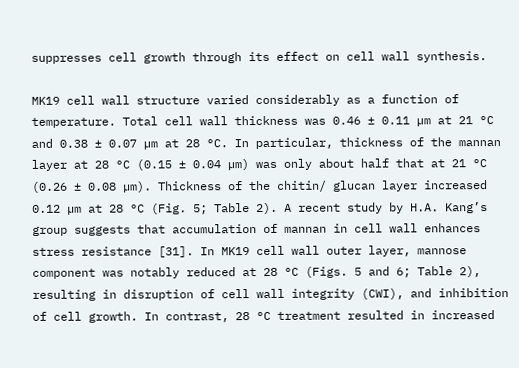suppresses cell growth through its effect on cell wall synthesis.

MK19 cell wall structure varied considerably as a function of temperature. Total cell wall thickness was 0.46 ± 0.11 µm at 21 °C and 0.38 ± 0.07 µm at 28 °C. In particular, thickness of the mannan layer at 28 °C (0.15 ± 0.04 µm) was only about half that at 21 °C (0.26 ± 0.08 µm). Thickness of the chitin/ glucan layer increased 0.12 µm at 28 °C (Fig. 5; Table 2). A recent study by H.A. Kang’s group suggests that accumulation of mannan in cell wall enhances stress resistance [31]. In MK19 cell wall outer layer, mannose component was notably reduced at 28 °C (Figs. 5 and 6; Table 2), resulting in disruption of cell wall integrity (CWI), and inhibition of cell growth. In contrast, 28 °C treatment resulted in increased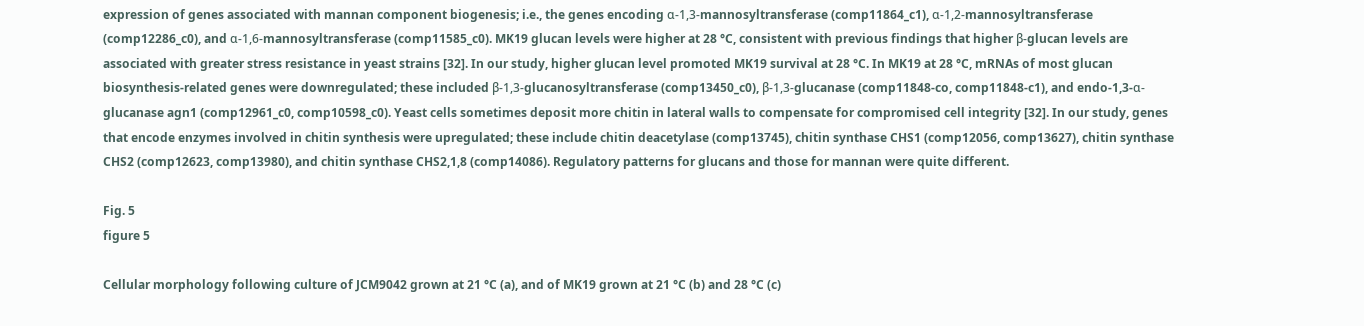expression of genes associated with mannan component biogenesis; i.e., the genes encoding α-1,3-mannosyltransferase (comp11864_c1), α-1,2-mannosyltransferase (comp12286_c0), and α-1,6-mannosyltransferase (comp11585_c0). MK19 glucan levels were higher at 28 °C, consistent with previous findings that higher β-glucan levels are associated with greater stress resistance in yeast strains [32]. In our study, higher glucan level promoted MK19 survival at 28 °C. In MK19 at 28 °C, mRNAs of most glucan biosynthesis-related genes were downregulated; these included β-1,3-glucanosyltransferase (comp13450_c0), β-1,3-glucanase (comp11848-co, comp11848-c1), and endo-1,3-α-glucanase agn1 (comp12961_c0, comp10598_c0). Yeast cells sometimes deposit more chitin in lateral walls to compensate for compromised cell integrity [32]. In our study, genes that encode enzymes involved in chitin synthesis were upregulated; these include chitin deacetylase (comp13745), chitin synthase CHS1 (comp12056, comp13627), chitin synthase CHS2 (comp12623, comp13980), and chitin synthase CHS2,1,8 (comp14086). Regulatory patterns for glucans and those for mannan were quite different.

Fig. 5
figure 5

Cellular morphology following culture of JCM9042 grown at 21 °C (a), and of MK19 grown at 21 °C (b) and 28 °C (c)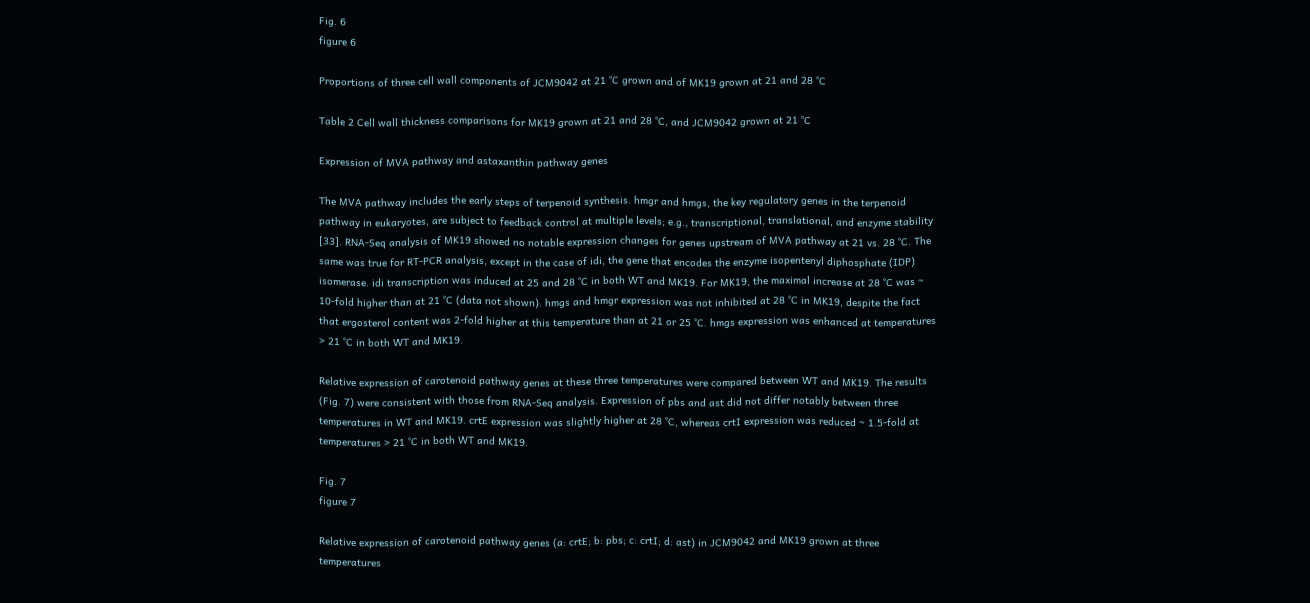Fig. 6
figure 6

Proportions of three cell wall components of JCM9042 at 21 °C grown and of MK19 grown at 21 and 28 °C

Table 2 Cell wall thickness comparisons for MK19 grown at 21 and 28 °C, and JCM9042 grown at 21 °C

Expression of MVA pathway and astaxanthin pathway genes

The MVA pathway includes the early steps of terpenoid synthesis. hmgr and hmgs, the key regulatory genes in the terpenoid pathway in eukaryotes, are subject to feedback control at multiple levels; e.g., transcriptional, translational, and enzyme stability [33]. RNA-Seq analysis of MK19 showed no notable expression changes for genes upstream of MVA pathway at 21 vs. 28 °C. The same was true for RT-PCR analysis, except in the case of idi, the gene that encodes the enzyme isopentenyl diphosphate (IDP) isomerase. idi transcription was induced at 25 and 28 °C in both WT and MK19. For MK19, the maximal increase at 28 °C was ~ 10-fold higher than at 21 °C (data not shown). hmgs and hmgr expression was not inhibited at 28 °C in MK19, despite the fact that ergosterol content was 2-fold higher at this temperature than at 21 or 25 °C. hmgs expression was enhanced at temperatures > 21 °C in both WT and MK19.

Relative expression of carotenoid pathway genes at these three temperatures were compared between WT and MK19. The results (Fig. 7) were consistent with those from RNA-Seq analysis. Expression of pbs and ast did not differ notably between three temperatures in WT and MK19. crtE expression was slightly higher at 28 °C, whereas crtI expression was reduced ~ 1.5-fold at temperatures > 21 °C in both WT and MK19.

Fig. 7
figure 7

Relative expression of carotenoid pathway genes (a: crtE; b: pbs; c: crtI; d: ast) in JCM9042 and MK19 grown at three temperatures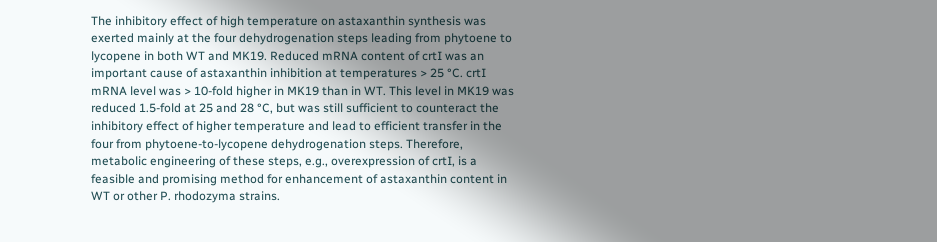The inhibitory effect of high temperature on astaxanthin synthesis was exerted mainly at the four dehydrogenation steps leading from phytoene to lycopene in both WT and MK19. Reduced mRNA content of crtI was an important cause of astaxanthin inhibition at temperatures > 25 °C. crtI mRNA level was > 10-fold higher in MK19 than in WT. This level in MK19 was reduced 1.5-fold at 25 and 28 °C, but was still sufficient to counteract the inhibitory effect of higher temperature and lead to efficient transfer in the four from phytoene-to-lycopene dehydrogenation steps. Therefore, metabolic engineering of these steps, e.g., overexpression of crtI, is a feasible and promising method for enhancement of astaxanthin content in WT or other P. rhodozyma strains.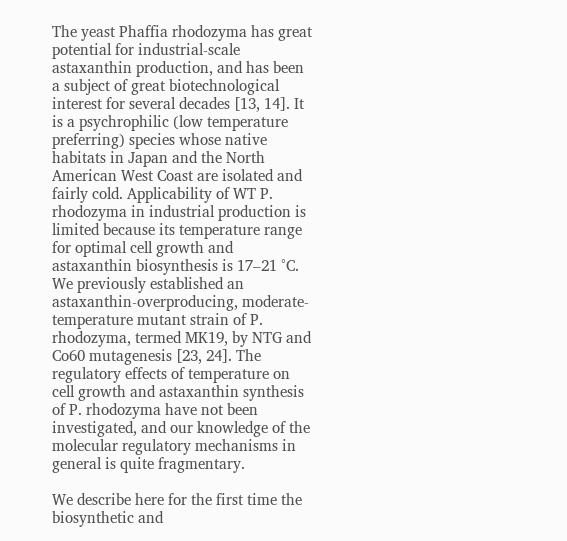The yeast Phaffia rhodozyma has great potential for industrial-scale astaxanthin production, and has been a subject of great biotechnological interest for several decades [13, 14]. It is a psychrophilic (low temperature preferring) species whose native habitats in Japan and the North American West Coast are isolated and fairly cold. Applicability of WT P. rhodozyma in industrial production is limited because its temperature range for optimal cell growth and astaxanthin biosynthesis is 17–21 °C. We previously established an astaxanthin-overproducing, moderate-temperature mutant strain of P. rhodozyma, termed MK19, by NTG and Co60 mutagenesis [23, 24]. The regulatory effects of temperature on cell growth and astaxanthin synthesis of P. rhodozyma have not been investigated, and our knowledge of the molecular regulatory mechanisms in general is quite fragmentary.

We describe here for the first time the biosynthetic and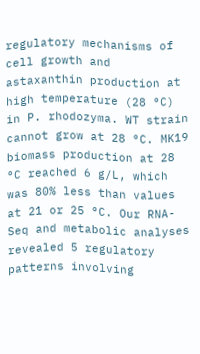regulatory mechanisms of cell growth and astaxanthin production at high temperature (28 °C) in P. rhodozyma. WT strain cannot grow at 28 °C. MK19 biomass production at 28 °C reached 6 g/L, which was 80% less than values at 21 or 25 °C. Our RNA-Seq and metabolic analyses revealed 5 regulatory patterns involving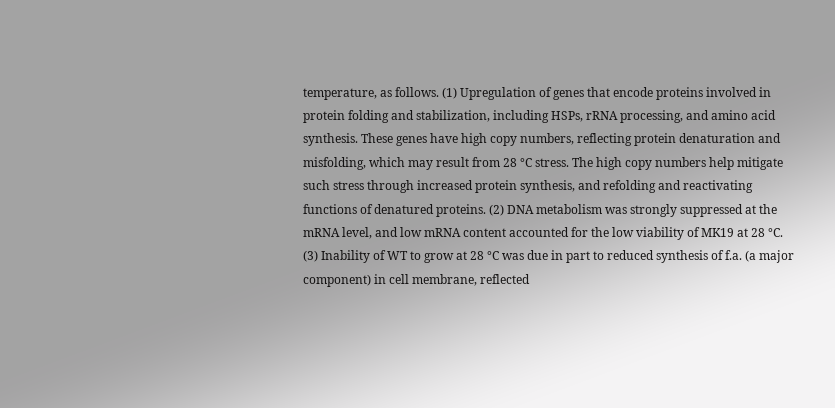temperature, as follows. (1) Upregulation of genes that encode proteins involved in protein folding and stabilization, including HSPs, rRNA processing, and amino acid synthesis. These genes have high copy numbers, reflecting protein denaturation and misfolding, which may result from 28 °C stress. The high copy numbers help mitigate such stress through increased protein synthesis, and refolding and reactivating functions of denatured proteins. (2) DNA metabolism was strongly suppressed at the mRNA level, and low mRNA content accounted for the low viability of MK19 at 28 °C. (3) Inability of WT to grow at 28 °C was due in part to reduced synthesis of f.a. (a major component) in cell membrane, reflected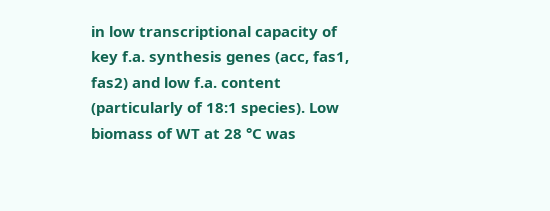in low transcriptional capacity of key f.a. synthesis genes (acc, fas1, fas2) and low f.a. content (particularly of 18:1 species). Low biomass of WT at 28 °C was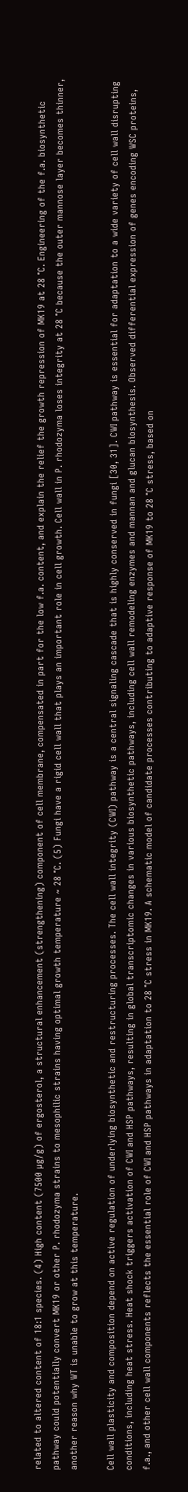related to altered content of 18:1 species. (4) High content (7500 µg/g) of ergosterol, a structural enhancement (strengthening) component of cell membrane, compensated in part for the low f.a. content, and explain the relief the growth repression of MK19 at 28 °C. Engineering of the f.a. biosynthetic pathway could potentially convert MK19 or other P. rhodozyma strains to mesophilic strains having optimal growth temperature ~ 28 °C. (5) Fungi have a rigid cell wall that plays an important role in cell growth. Cell wall in P. rhodozyma loses integrity at 28 °C because the outer mannose layer becomes thinner, another reason why WT is unable to grow at this temperature.

Cell wall plasticity and composition depend on active regulation of underlying biosynthetic and restructuring processes. The cell wall integrity (CWI) pathway is a central signaling cascade that is highly conserved in fungi [30, 31]. CWI pathway is essential for adaptation to a wide variety of cell wall disrupting conditions, including heat stress. Heat shock triggers activation of CWI and HSP pathways, resulting in global transcriptomic changes in various biosynthetic pathways, including cell wall remodeling enzymes and mannan and glucan biosynthesis. Observed differential expression of genes encoding WSC proteins, f.a., and other cell wall components reflects the essential role of CWI and HSP pathways in adaptation to 28 °C stress in MK19. A schematic model of candidate processes contributing to adaptive response of MK19 to 28 °C stress, based on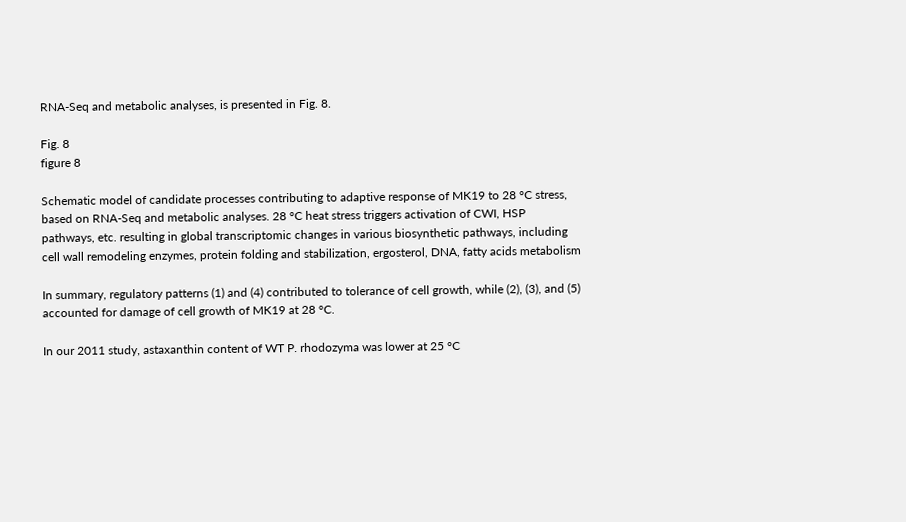RNA-Seq and metabolic analyses, is presented in Fig. 8.

Fig. 8
figure 8

Schematic model of candidate processes contributing to adaptive response of MK19 to 28 °C stress, based on RNA-Seq and metabolic analyses. 28 °C heat stress triggers activation of CWI, HSP pathways, etc. resulting in global transcriptomic changes in various biosynthetic pathways, including cell wall remodeling enzymes, protein folding and stabilization, ergosterol, DNA, fatty acids metabolism

In summary, regulatory patterns (1) and (4) contributed to tolerance of cell growth, while (2), (3), and (5) accounted for damage of cell growth of MK19 at 28 °C.

In our 2011 study, astaxanthin content of WT P. rhodozyma was lower at 25 °C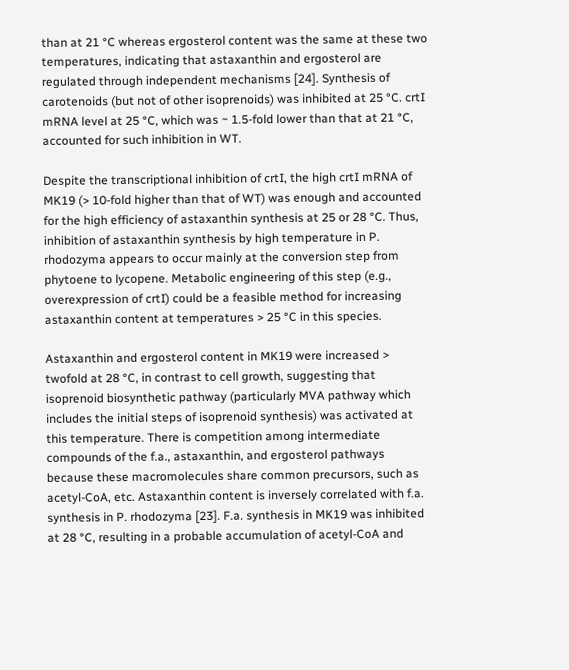than at 21 °C whereas ergosterol content was the same at these two temperatures, indicating that astaxanthin and ergosterol are regulated through independent mechanisms [24]. Synthesis of carotenoids (but not of other isoprenoids) was inhibited at 25 °C. crtI mRNA level at 25 °C, which was ~ 1.5-fold lower than that at 21 °C, accounted for such inhibition in WT.

Despite the transcriptional inhibition of crtI, the high crtI mRNA of MK19 (> 10-fold higher than that of WT) was enough and accounted for the high efficiency of astaxanthin synthesis at 25 or 28 °C. Thus, inhibition of astaxanthin synthesis by high temperature in P. rhodozyma appears to occur mainly at the conversion step from phytoene to lycopene. Metabolic engineering of this step (e.g., overexpression of crtI) could be a feasible method for increasing astaxanthin content at temperatures > 25 °C in this species.

Astaxanthin and ergosterol content in MK19 were increased > twofold at 28 °C, in contrast to cell growth, suggesting that isoprenoid biosynthetic pathway (particularly MVA pathway which includes the initial steps of isoprenoid synthesis) was activated at this temperature. There is competition among intermediate compounds of the f.a., astaxanthin, and ergosterol pathways because these macromolecules share common precursors, such as acetyl-CoA, etc. Astaxanthin content is inversely correlated with f.a. synthesis in P. rhodozyma [23]. F.a. synthesis in MK19 was inhibited at 28 °C, resulting in a probable accumulation of acetyl-CoA and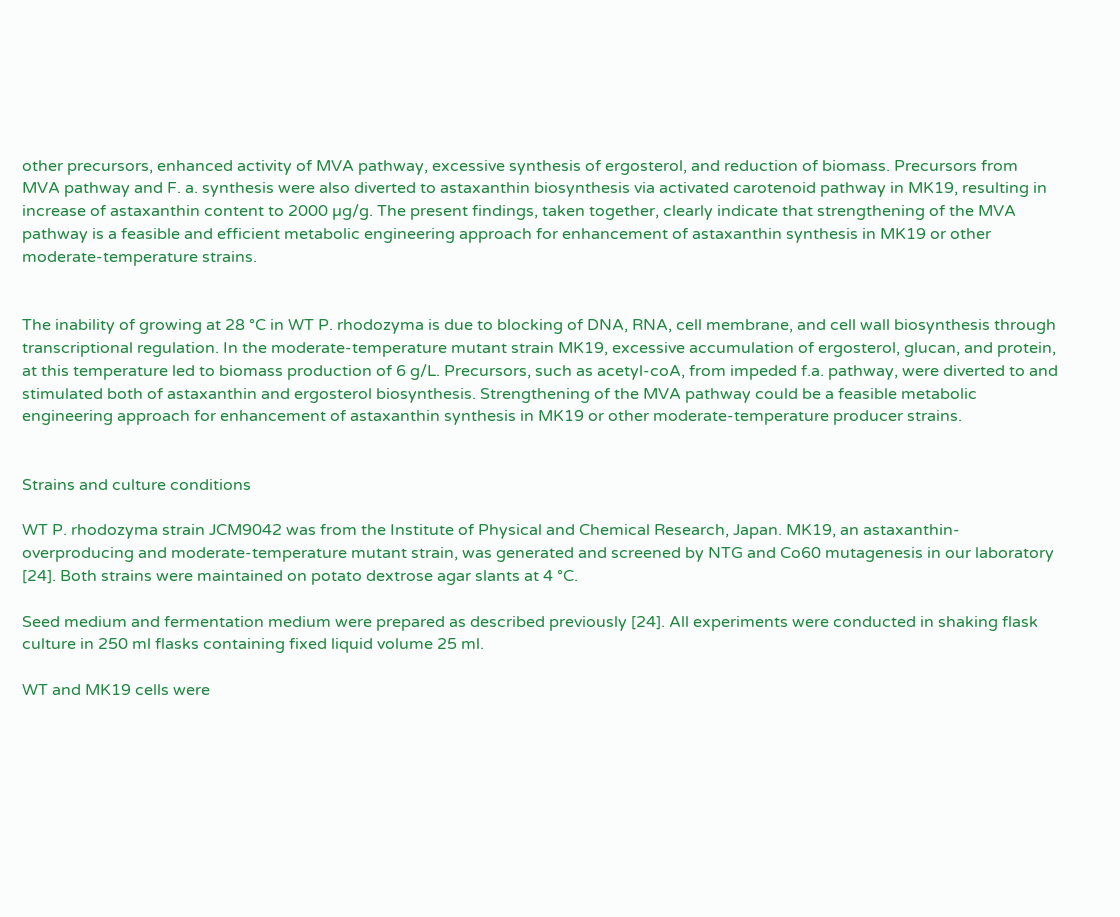other precursors, enhanced activity of MVA pathway, excessive synthesis of ergosterol, and reduction of biomass. Precursors from MVA pathway and F. a. synthesis were also diverted to astaxanthin biosynthesis via activated carotenoid pathway in MK19, resulting in increase of astaxanthin content to 2000 µg/g. The present findings, taken together, clearly indicate that strengthening of the MVA pathway is a feasible and efficient metabolic engineering approach for enhancement of astaxanthin synthesis in MK19 or other moderate-temperature strains.


The inability of growing at 28 °C in WT P. rhodozyma is due to blocking of DNA, RNA, cell membrane, and cell wall biosynthesis through transcriptional regulation. In the moderate-temperature mutant strain MK19, excessive accumulation of ergosterol, glucan, and protein, at this temperature led to biomass production of 6 g/L. Precursors, such as acetyl-coA, from impeded f.a. pathway, were diverted to and stimulated both of astaxanthin and ergosterol biosynthesis. Strengthening of the MVA pathway could be a feasible metabolic engineering approach for enhancement of astaxanthin synthesis in MK19 or other moderate-temperature producer strains.


Strains and culture conditions

WT P. rhodozyma strain JCM9042 was from the Institute of Physical and Chemical Research, Japan. MK19, an astaxanthin-overproducing and moderate-temperature mutant strain, was generated and screened by NTG and Co60 mutagenesis in our laboratory [24]. Both strains were maintained on potato dextrose agar slants at 4 °C.

Seed medium and fermentation medium were prepared as described previously [24]. All experiments were conducted in shaking flask culture in 250 ml flasks containing fixed liquid volume 25 ml.

WT and MK19 cells were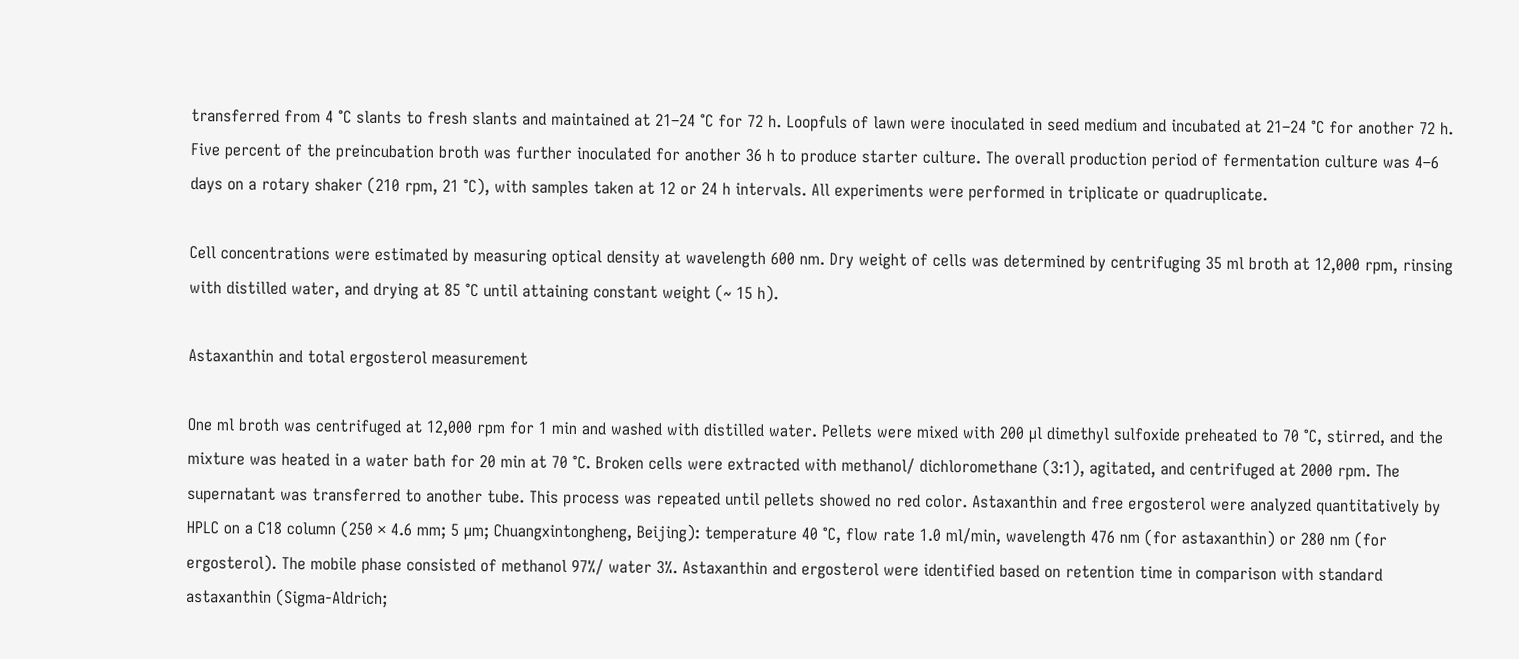transferred from 4 °C slants to fresh slants and maintained at 21–24 °C for 72 h. Loopfuls of lawn were inoculated in seed medium and incubated at 21–24 °C for another 72 h. Five percent of the preincubation broth was further inoculated for another 36 h to produce starter culture. The overall production period of fermentation culture was 4–6 days on a rotary shaker (210 rpm, 21 °C), with samples taken at 12 or 24 h intervals. All experiments were performed in triplicate or quadruplicate.

Cell concentrations were estimated by measuring optical density at wavelength 600 nm. Dry weight of cells was determined by centrifuging 35 ml broth at 12,000 rpm, rinsing with distilled water, and drying at 85 °C until attaining constant weight (~ 15 h).

Astaxanthin and total ergosterol measurement

One ml broth was centrifuged at 12,000 rpm for 1 min and washed with distilled water. Pellets were mixed with 200 µl dimethyl sulfoxide preheated to 70 °C, stirred, and the mixture was heated in a water bath for 20 min at 70 °C. Broken cells were extracted with methanol/ dichloromethane (3:1), agitated, and centrifuged at 2000 rpm. The supernatant was transferred to another tube. This process was repeated until pellets showed no red color. Astaxanthin and free ergosterol were analyzed quantitatively by HPLC on a C18 column (250 × 4.6 mm; 5 µm; Chuangxintongheng, Beijing): temperature 40 °C, flow rate 1.0 ml/min, wavelength 476 nm (for astaxanthin) or 280 nm (for ergosterol). The mobile phase consisted of methanol 97%/ water 3%. Astaxanthin and ergosterol were identified based on retention time in comparison with standard astaxanthin (Sigma-Aldrich;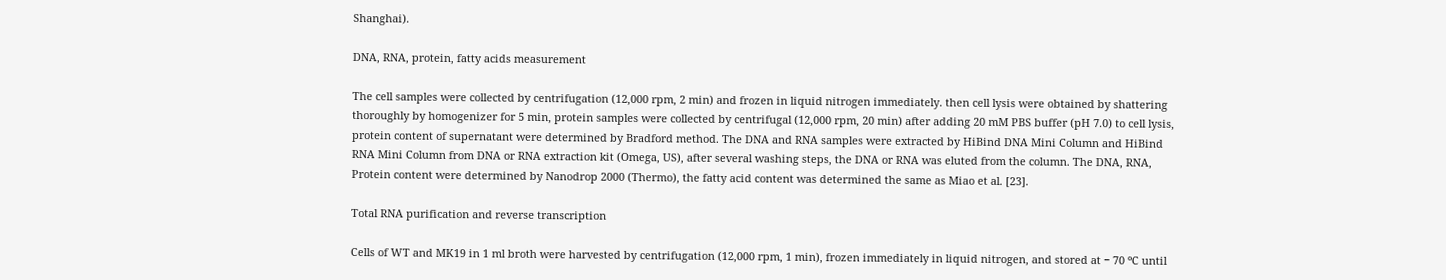Shanghai).

DNA, RNA, protein, fatty acids measurement

The cell samples were collected by centrifugation (12,000 rpm, 2 min) and frozen in liquid nitrogen immediately. then cell lysis were obtained by shattering thoroughly by homogenizer for 5 min, protein samples were collected by centrifugal (12,000 rpm, 20 min) after adding 20 mM PBS buffer (pH 7.0) to cell lysis, protein content of supernatant were determined by Bradford method. The DNA and RNA samples were extracted by HiBind DNA Mini Column and HiBind RNA Mini Column from DNA or RNA extraction kit (Omega, US), after several washing steps, the DNA or RNA was eluted from the column. The DNA, RNA, Protein content were determined by Nanodrop 2000 (Thermo), the fatty acid content was determined the same as Miao et al. [23].

Total RNA purification and reverse transcription

Cells of WT and MK19 in 1 ml broth were harvested by centrifugation (12,000 rpm, 1 min), frozen immediately in liquid nitrogen, and stored at − 70 ºC until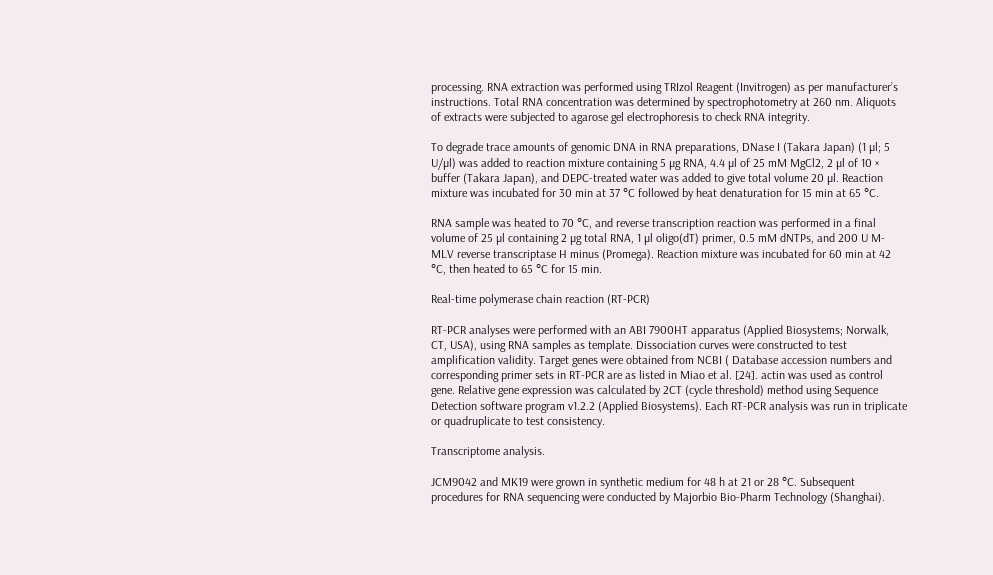processing. RNA extraction was performed using TRIzol Reagent (Invitrogen) as per manufacturer’s instructions. Total RNA concentration was determined by spectrophotometry at 260 nm. Aliquots of extracts were subjected to agarose gel electrophoresis to check RNA integrity.

To degrade trace amounts of genomic DNA in RNA preparations, DNase I (Takara Japan) (1 µl; 5 U/µl) was added to reaction mixture containing 5 µg RNA, 4.4 µl of 25 mM MgCl2, 2 µl of 10 × buffer (Takara Japan), and DEPC-treated water was added to give total volume 20 µl. Reaction mixture was incubated for 30 min at 37 °C followed by heat denaturation for 15 min at 65 °C.

RNA sample was heated to 70 °C, and reverse transcription reaction was performed in a final volume of 25 µl containing 2 µg total RNA, 1 µl oligo(dT) primer, 0.5 mM dNTPs, and 200 U M-MLV reverse transcriptase H minus (Promega). Reaction mixture was incubated for 60 min at 42 °C, then heated to 65 °C for 15 min.

Real-time polymerase chain reaction (RT-PCR)

RT-PCR analyses were performed with an ABI 7900HT apparatus (Applied Biosystems; Norwalk, CT, USA), using RNA samples as template. Dissociation curves were constructed to test amplification validity. Target genes were obtained from NCBI ( Database accession numbers and corresponding primer sets in RT-PCR are as listed in Miao et al. [24]. actin was used as control gene. Relative gene expression was calculated by 2CT (cycle threshold) method using Sequence Detection software program v1.2.2 (Applied Biosystems). Each RT-PCR analysis was run in triplicate or quadruplicate to test consistency.

Transcriptome analysis.

JCM9042 and MK19 were grown in synthetic medium for 48 h at 21 or 28 °C. Subsequent procedures for RNA sequencing were conducted by Majorbio Bio-Pharm Technology (Shanghai).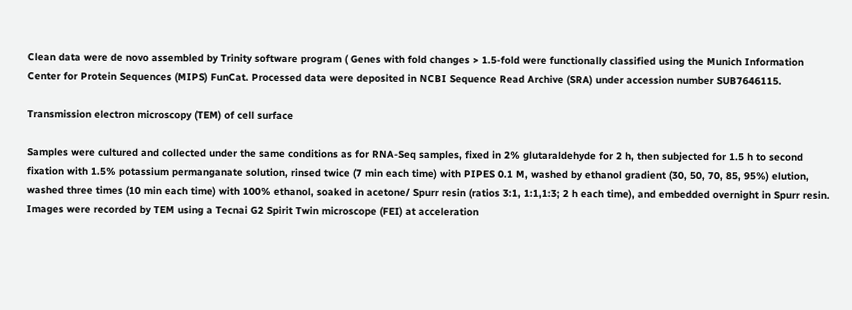Clean data were de novo assembled by Trinity software program ( Genes with fold changes > 1.5-fold were functionally classified using the Munich Information Center for Protein Sequences (MIPS) FunCat. Processed data were deposited in NCBI Sequence Read Archive (SRA) under accession number SUB7646115.

Transmission electron microscopy (TEM) of cell surface

Samples were cultured and collected under the same conditions as for RNA-Seq samples, fixed in 2% glutaraldehyde for 2 h, then subjected for 1.5 h to second fixation with 1.5% potassium permanganate solution, rinsed twice (7 min each time) with PIPES 0.1 M, washed by ethanol gradient (30, 50, 70, 85, 95%) elution, washed three times (10 min each time) with 100% ethanol, soaked in acetone/ Spurr resin (ratios 3:1, 1:1,1:3; 2 h each time), and embedded overnight in Spurr resin. Images were recorded by TEM using a Tecnai G2 Spirit Twin microscope (FEI) at acceleration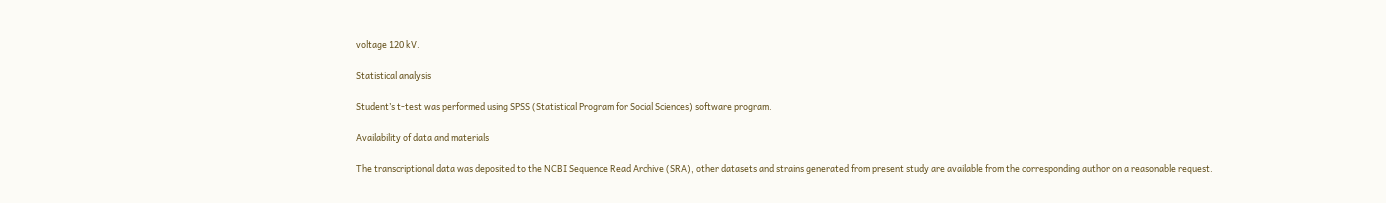voltage 120 kV.

Statistical analysis

Student’s t-test was performed using SPSS (Statistical Program for Social Sciences) software program.

Availability of data and materials

The transcriptional data was deposited to the NCBI Sequence Read Archive (SRA), other datasets and strains generated from present study are available from the corresponding author on a reasonable request.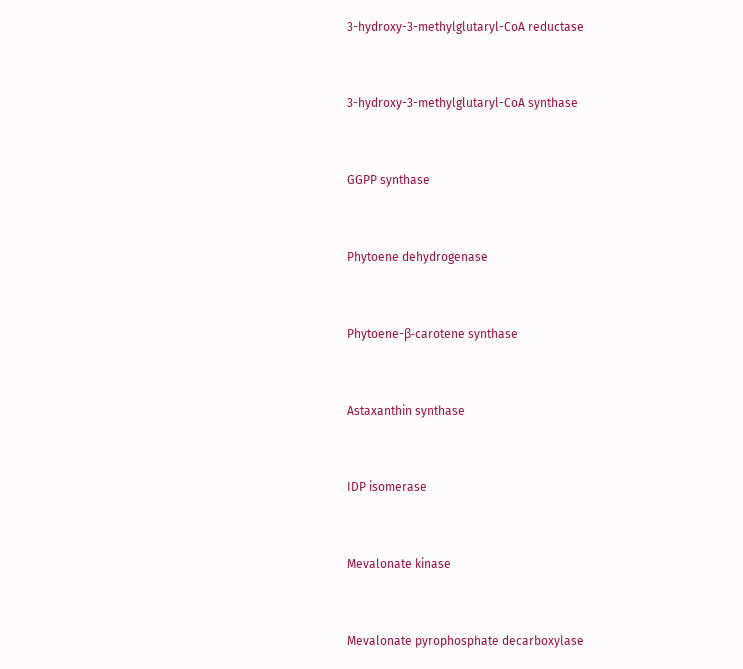3-hydroxy-3-methylglutaryl-CoA reductase


3-hydroxy-3-methylglutaryl-CoA synthase


GGPP synthase


Phytoene dehydrogenase


Phytoene-β-carotene synthase


Astaxanthin synthase


IDP isomerase


Mevalonate kinase


Mevalonate pyrophosphate decarboxylase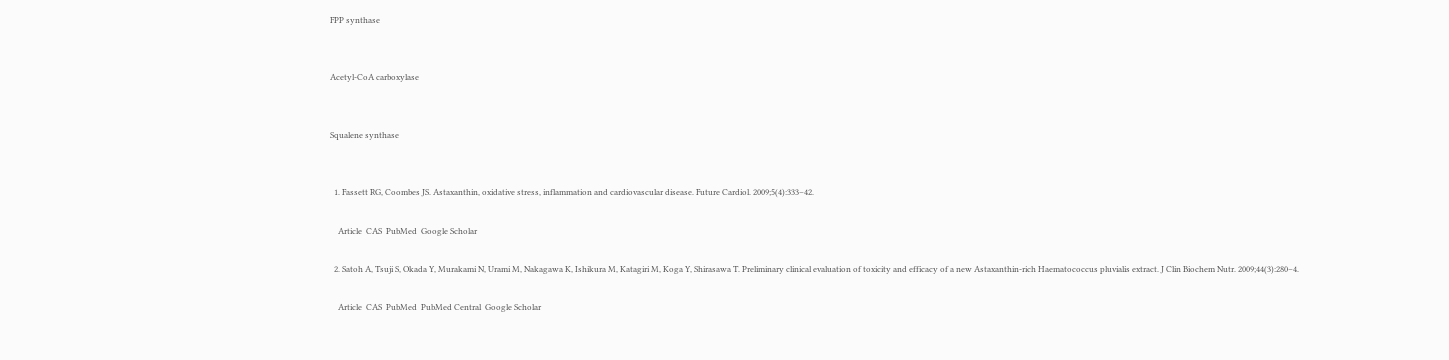FPP synthase


Acetyl-CoA carboxylase


Squalene synthase


  1. Fassett RG, Coombes JS. Astaxanthin, oxidative stress, inflammation and cardiovascular disease. Future Cardiol. 2009;5(4):333–42.

    Article  CAS  PubMed  Google Scholar

  2. Satoh A, Tsuji S, Okada Y, Murakami N, Urami M, Nakagawa K, Ishikura M, Katagiri M, Koga Y, Shirasawa T. Preliminary clinical evaluation of toxicity and efficacy of a new Astaxanthin-rich Haematococcus pluvialis extract. J Clin Biochem Nutr. 2009;44(3):280–4.

    Article  CAS  PubMed  PubMed Central  Google Scholar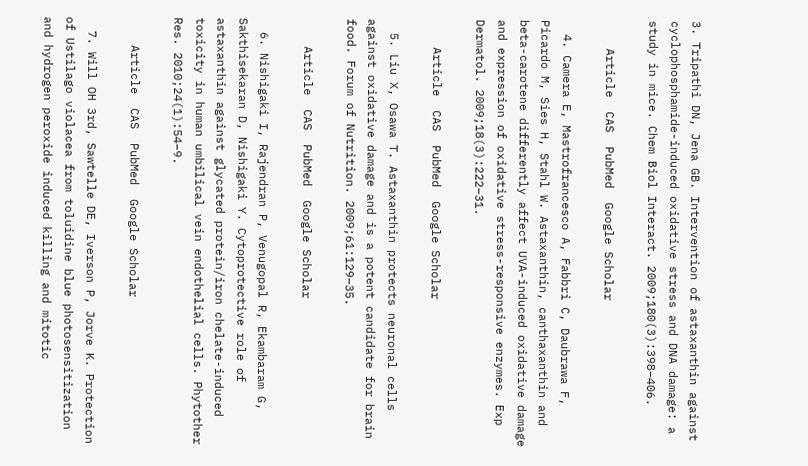3. Tripathi DN, Jena GB. Intervention of astaxanthin against cyclophosphamide-induced oxidative stress and DNA damage: a study in mice. Chem Biol Interact. 2009;180(3):398–406.

    Article  CAS  PubMed  Google Scholar

  4. Camera E, Mastrofrancesco A, Fabbri C, Daubrawa F, Picardo M, Sies H, Stahl W. Astaxanthin, canthaxanthin and beta-carotene differently affect UVA-induced oxidative damage and expression of oxidative stress-responsive enzymes. Exp Dermatol. 2009;18(3):222–31.

    Article  CAS  PubMed  Google Scholar

  5. Liu X, Osawa T. Astaxanthin protects neuronal cells against oxidative damage and is a potent candidate for brain food. Forum of Nutrition. 2009;61:129–35.

    Article  CAS  PubMed  Google Scholar

  6. Nishigaki I, Rajendran P, Venugopal R, Ekambaram G, Sakthisekaran D, Nishigaki Y. Cytoprotective role of astaxanthin against glycated protein/iron chelate-induced toxicity in human umbilical vein endothelial cells. Phytother Res. 2010;24(1):54–9.

    Article  CAS  PubMed  Google Scholar

  7. Will OH 3rd, Sawtelle DE, Iverson P, Jorve K. Protection of Ustilago violacea from toluidine blue photosensitization and hydrogen peroxide induced killing and mitotic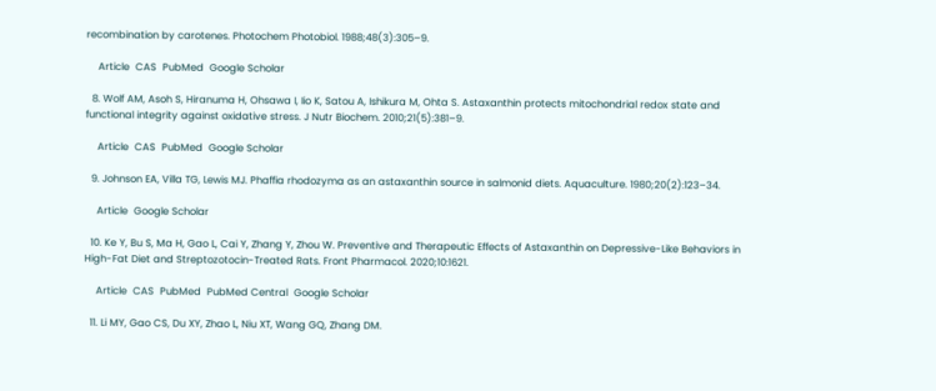recombination by carotenes. Photochem Photobiol. 1988;48(3):305–9.

    Article  CAS  PubMed  Google Scholar

  8. Wolf AM, Asoh S, Hiranuma H, Ohsawa I, Iio K, Satou A, Ishikura M, Ohta S. Astaxanthin protects mitochondrial redox state and functional integrity against oxidative stress. J Nutr Biochem. 2010;21(5):381–9.

    Article  CAS  PubMed  Google Scholar

  9. Johnson EA, Villa TG, Lewis MJ. Phaffia rhodozyma as an astaxanthin source in salmonid diets. Aquaculture. 1980;20(2):123–34.

    Article  Google Scholar

  10. Ke Y, Bu S, Ma H, Gao L, Cai Y, Zhang Y, Zhou W. Preventive and Therapeutic Effects of Astaxanthin on Depressive-Like Behaviors in High-Fat Diet and Streptozotocin-Treated Rats. Front Pharmacol. 2020;10:1621.

    Article  CAS  PubMed  PubMed Central  Google Scholar

  11. Li MY, Gao CS, Du XY, Zhao L, Niu XT, Wang GQ, Zhang DM.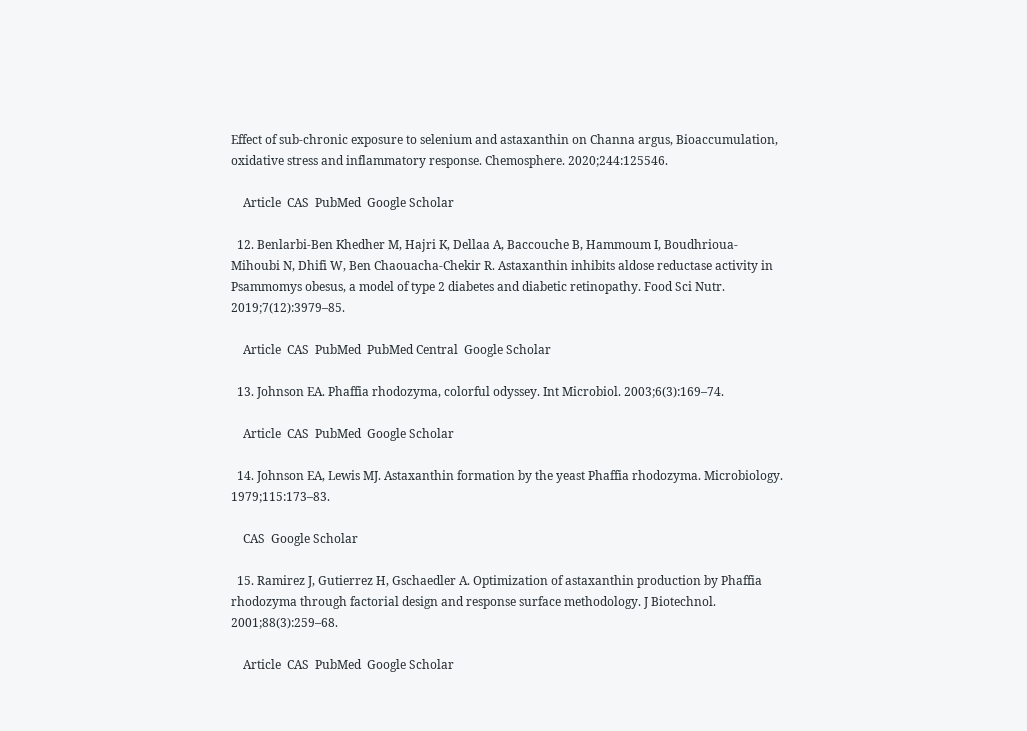Effect of sub-chronic exposure to selenium and astaxanthin on Channa argus, Bioaccumulation, oxidative stress and inflammatory response. Chemosphere. 2020;244:125546.

    Article  CAS  PubMed  Google Scholar

  12. Benlarbi-Ben Khedher M, Hajri K, Dellaa A, Baccouche B, Hammoum I, Boudhrioua-Mihoubi N, Dhifi W, Ben Chaouacha-Chekir R. Astaxanthin inhibits aldose reductase activity in Psammomys obesus, a model of type 2 diabetes and diabetic retinopathy. Food Sci Nutr. 2019;7(12):3979–85.

    Article  CAS  PubMed  PubMed Central  Google Scholar

  13. Johnson EA. Phaffia rhodozyma, colorful odyssey. Int Microbiol. 2003;6(3):169–74.

    Article  CAS  PubMed  Google Scholar

  14. Johnson EA, Lewis MJ. Astaxanthin formation by the yeast Phaffia rhodozyma. Microbiology. 1979;115:173–83.

    CAS  Google Scholar

  15. Ramirez J, Gutierrez H, Gschaedler A. Optimization of astaxanthin production by Phaffia rhodozyma through factorial design and response surface methodology. J Biotechnol. 2001;88(3):259–68.

    Article  CAS  PubMed  Google Scholar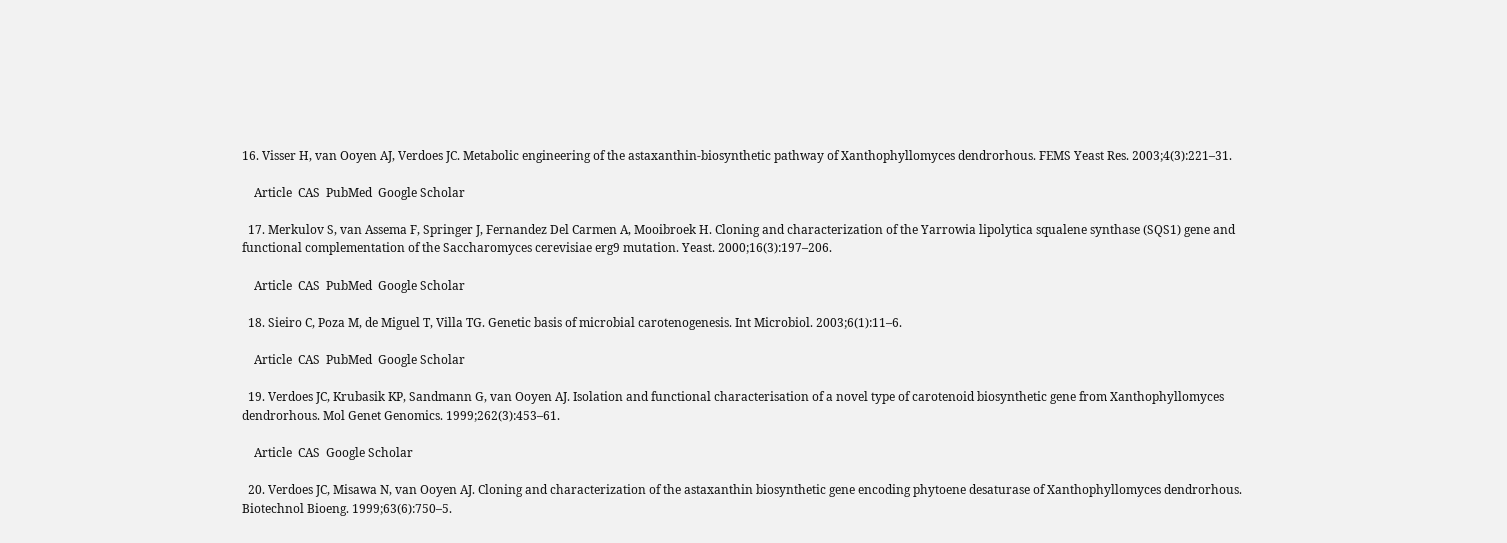16. Visser H, van Ooyen AJ, Verdoes JC. Metabolic engineering of the astaxanthin-biosynthetic pathway of Xanthophyllomyces dendrorhous. FEMS Yeast Res. 2003;4(3):221–31.

    Article  CAS  PubMed  Google Scholar

  17. Merkulov S, van Assema F, Springer J, Fernandez Del Carmen A, Mooibroek H. Cloning and characterization of the Yarrowia lipolytica squalene synthase (SQS1) gene and functional complementation of the Saccharomyces cerevisiae erg9 mutation. Yeast. 2000;16(3):197–206.

    Article  CAS  PubMed  Google Scholar

  18. Sieiro C, Poza M, de Miguel T, Villa TG. Genetic basis of microbial carotenogenesis. Int Microbiol. 2003;6(1):11–6.

    Article  CAS  PubMed  Google Scholar

  19. Verdoes JC, Krubasik KP, Sandmann G, van Ooyen AJ. Isolation and functional characterisation of a novel type of carotenoid biosynthetic gene from Xanthophyllomyces dendrorhous. Mol Genet Genomics. 1999;262(3):453–61.

    Article  CAS  Google Scholar

  20. Verdoes JC, Misawa N, van Ooyen AJ. Cloning and characterization of the astaxanthin biosynthetic gene encoding phytoene desaturase of Xanthophyllomyces dendrorhous. Biotechnol Bioeng. 1999;63(6):750–5.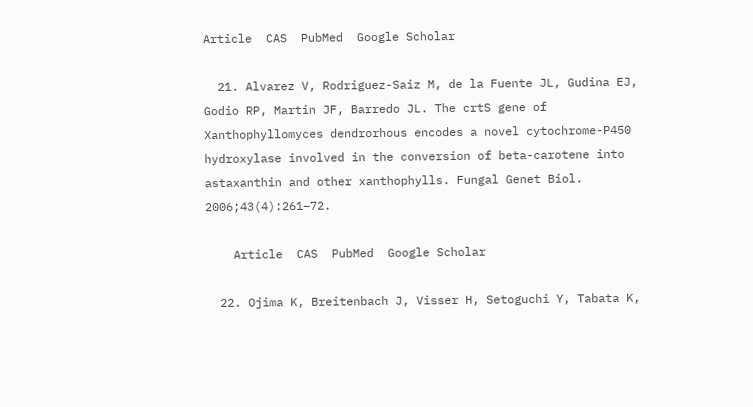Article  CAS  PubMed  Google Scholar

  21. Alvarez V, Rodriguez-Saiz M, de la Fuente JL, Gudina EJ, Godio RP, Martin JF, Barredo JL. The crtS gene of Xanthophyllomyces dendrorhous encodes a novel cytochrome-P450 hydroxylase involved in the conversion of beta-carotene into astaxanthin and other xanthophylls. Fungal Genet Biol. 2006;43(4):261–72.

    Article  CAS  PubMed  Google Scholar

  22. Ojima K, Breitenbach J, Visser H, Setoguchi Y, Tabata K,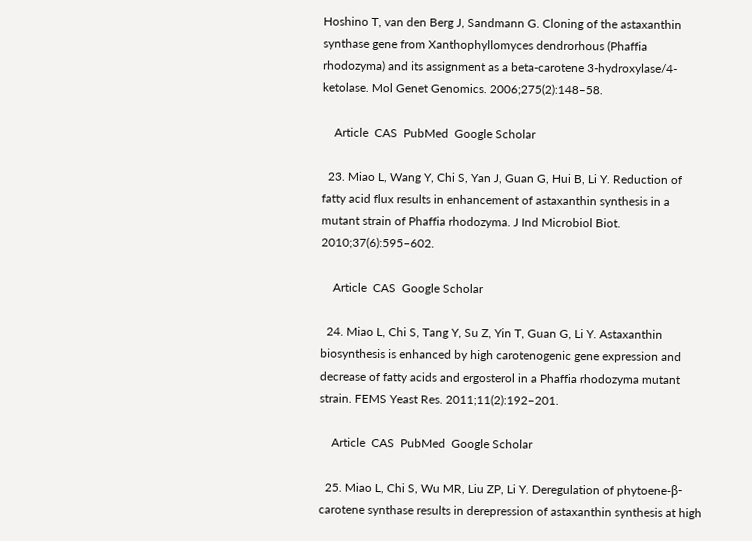Hoshino T, van den Berg J, Sandmann G. Cloning of the astaxanthin synthase gene from Xanthophyllomyces dendrorhous (Phaffia rhodozyma) and its assignment as a beta-carotene 3-hydroxylase/4-ketolase. Mol Genet Genomics. 2006;275(2):148–58.

    Article  CAS  PubMed  Google Scholar

  23. Miao L, Wang Y, Chi S, Yan J, Guan G, Hui B, Li Y. Reduction of fatty acid flux results in enhancement of astaxanthin synthesis in a mutant strain of Phaffia rhodozyma. J Ind Microbiol Biot. 2010;37(6):595–602.

    Article  CAS  Google Scholar

  24. Miao L, Chi S, Tang Y, Su Z, Yin T, Guan G, Li Y. Astaxanthin biosynthesis is enhanced by high carotenogenic gene expression and decrease of fatty acids and ergosterol in a Phaffia rhodozyma mutant strain. FEMS Yeast Res. 2011;11(2):192–201.

    Article  CAS  PubMed  Google Scholar

  25. Miao L, Chi S, Wu MR, Liu ZP, Li Y. Deregulation of phytoene-β-carotene synthase results in derepression of astaxanthin synthesis at high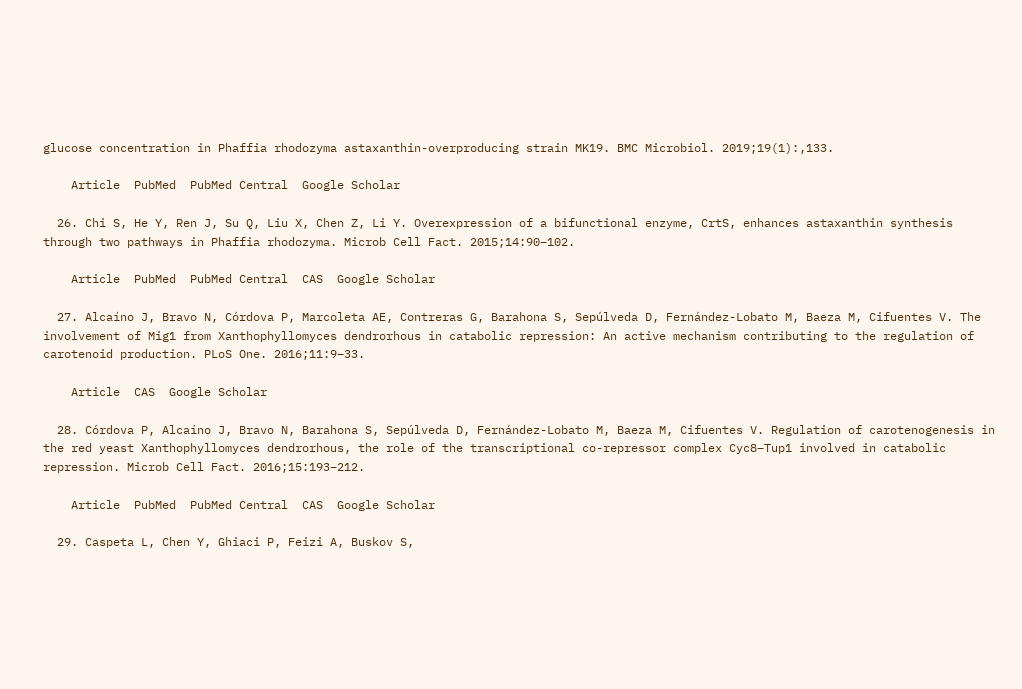glucose concentration in Phaffia rhodozyma astaxanthin-overproducing strain MK19. BMC Microbiol. 2019;19(1):,133.

    Article  PubMed  PubMed Central  Google Scholar

  26. Chi S, He Y, Ren J, Su Q, Liu X, Chen Z, Li Y. Overexpression of a bifunctional enzyme, CrtS, enhances astaxanthin synthesis through two pathways in Phaffia rhodozyma. Microb Cell Fact. 2015;14:90–102.

    Article  PubMed  PubMed Central  CAS  Google Scholar

  27. Alcaíno J, Bravo N, Córdova P, Marcoleta AE, Contreras G, Barahona S, Sepúlveda D, Fernández-Lobato M, Baeza M, Cifuentes V. The involvement of Mig1 from Xanthophyllomyces dendrorhous in catabolic repression: An active mechanism contributing to the regulation of carotenoid production. PLoS One. 2016;11:9–33.

    Article  CAS  Google Scholar

  28. Córdova P, Alcaíno J, Bravo N, Barahona S, Sepúlveda D, Fernández-Lobato M, Baeza M, Cifuentes V. Regulation of carotenogenesis in the red yeast Xanthophyllomyces dendrorhous, the role of the transcriptional co-repressor complex Cyc8–Tup1 involved in catabolic repression. Microb Cell Fact. 2016;15:193–212.

    Article  PubMed  PubMed Central  CAS  Google Scholar

  29. Caspeta L, Chen Y, Ghiaci P, Feizi A, Buskov S,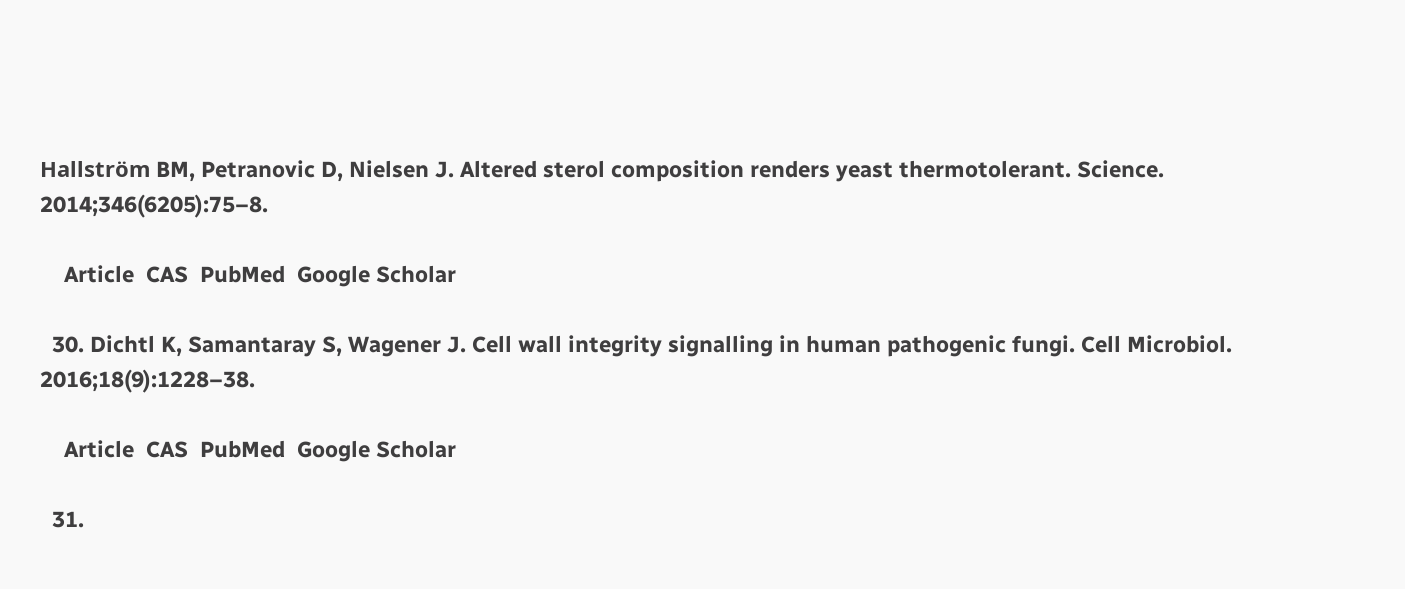Hallström BM, Petranovic D, Nielsen J. Altered sterol composition renders yeast thermotolerant. Science. 2014;346(6205):75–8.

    Article  CAS  PubMed  Google Scholar

  30. Dichtl K, Samantaray S, Wagener J. Cell wall integrity signalling in human pathogenic fungi. Cell Microbiol. 2016;18(9):1228–38.

    Article  CAS  PubMed  Google Scholar

  31.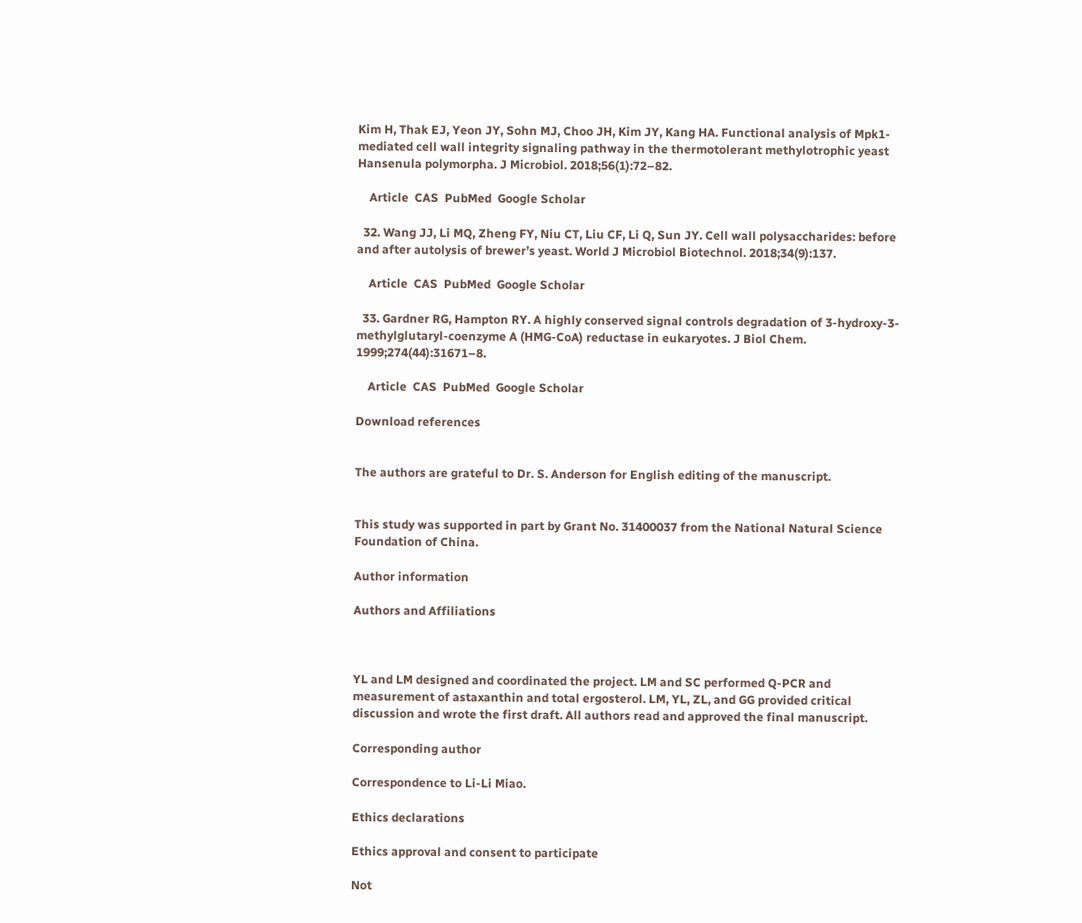Kim H, Thak EJ, Yeon JY, Sohn MJ, Choo JH, Kim JY, Kang HA. Functional analysis of Mpk1-mediated cell wall integrity signaling pathway in the thermotolerant methylotrophic yeast Hansenula polymorpha. J Microbiol. 2018;56(1):72–82.

    Article  CAS  PubMed  Google Scholar

  32. Wang JJ, Li MQ, Zheng FY, Niu CT, Liu CF, Li Q, Sun JY. Cell wall polysaccharides: before and after autolysis of brewer’s yeast. World J Microbiol Biotechnol. 2018;34(9):137.

    Article  CAS  PubMed  Google Scholar

  33. Gardner RG, Hampton RY. A highly conserved signal controls degradation of 3-hydroxy-3-methylglutaryl-coenzyme A (HMG-CoA) reductase in eukaryotes. J Biol Chem. 1999;274(44):31671–8.

    Article  CAS  PubMed  Google Scholar

Download references


The authors are grateful to Dr. S. Anderson for English editing of the manuscript.


This study was supported in part by Grant No. 31400037 from the National Natural Science Foundation of China.

Author information

Authors and Affiliations



YL and LM designed and coordinated the project. LM and SC performed Q-PCR and measurement of astaxanthin and total ergosterol. LM, YL, ZL, and GG provided critical discussion and wrote the first draft. All authors read and approved the final manuscript.

Corresponding author

Correspondence to Li-Li Miao.

Ethics declarations

Ethics approval and consent to participate

Not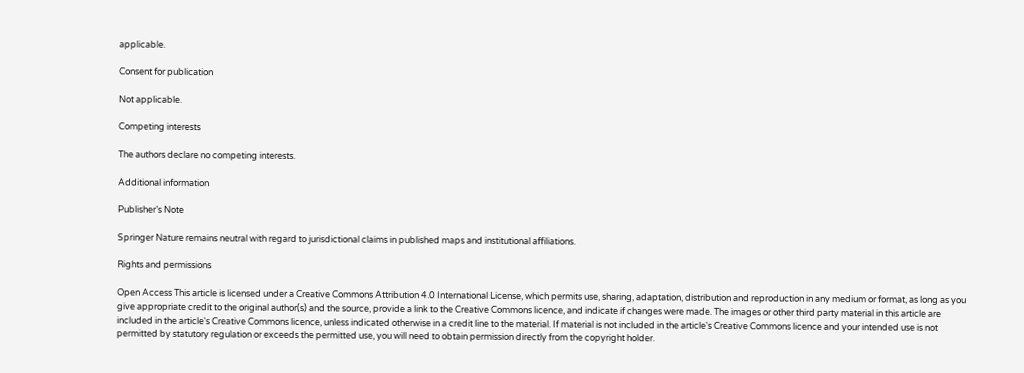applicable.

Consent for publication

Not applicable.

Competing interests

The authors declare no competing interests.

Additional information

Publisher’s Note

Springer Nature remains neutral with regard to jurisdictional claims in published maps and institutional affiliations.

Rights and permissions

Open Access This article is licensed under a Creative Commons Attribution 4.0 International License, which permits use, sharing, adaptation, distribution and reproduction in any medium or format, as long as you give appropriate credit to the original author(s) and the source, provide a link to the Creative Commons licence, and indicate if changes were made. The images or other third party material in this article are included in the article's Creative Commons licence, unless indicated otherwise in a credit line to the material. If material is not included in the article's Creative Commons licence and your intended use is not permitted by statutory regulation or exceeds the permitted use, you will need to obtain permission directly from the copyright holder.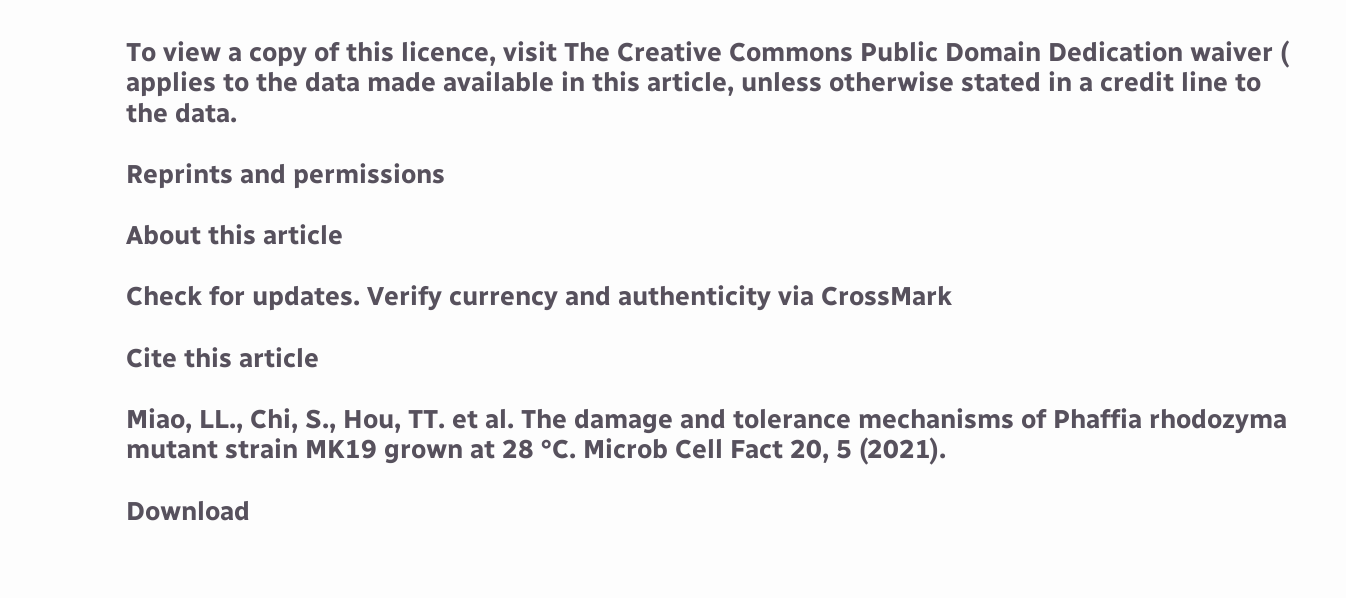To view a copy of this licence, visit The Creative Commons Public Domain Dedication waiver ( applies to the data made available in this article, unless otherwise stated in a credit line to the data.

Reprints and permissions

About this article

Check for updates. Verify currency and authenticity via CrossMark

Cite this article

Miao, LL., Chi, S., Hou, TT. et al. The damage and tolerance mechanisms of Phaffia rhodozyma mutant strain MK19 grown at 28 °C. Microb Cell Fact 20, 5 (2021).

Download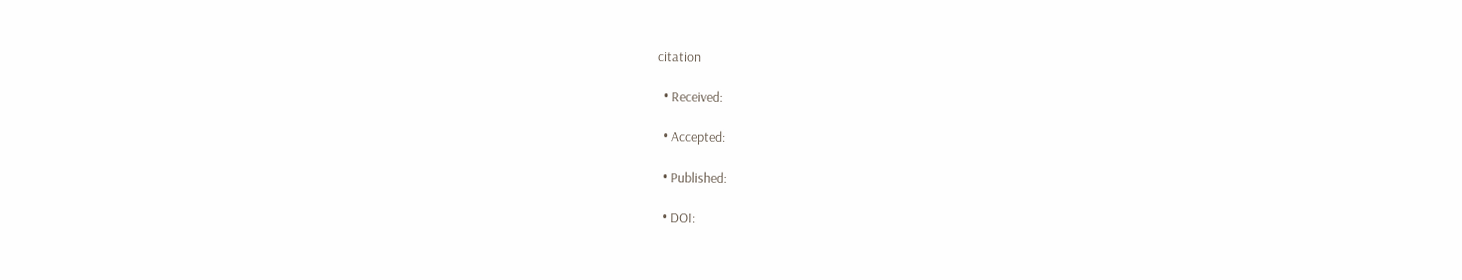citation

  • Received:

  • Accepted:

  • Published:

  • DOI: